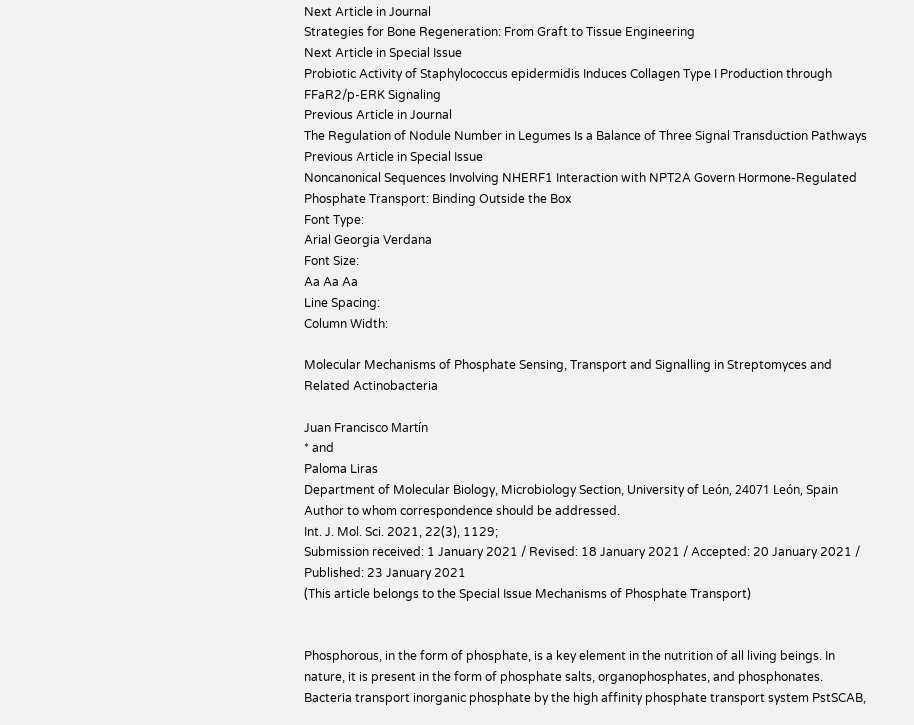Next Article in Journal
Strategies for Bone Regeneration: From Graft to Tissue Engineering
Next Article in Special Issue
Probiotic Activity of Staphylococcus epidermidis Induces Collagen Type I Production through FFaR2/p-ERK Signaling
Previous Article in Journal
The Regulation of Nodule Number in Legumes Is a Balance of Three Signal Transduction Pathways
Previous Article in Special Issue
Noncanonical Sequences Involving NHERF1 Interaction with NPT2A Govern Hormone-Regulated Phosphate Transport: Binding Outside the Box
Font Type:
Arial Georgia Verdana
Font Size:
Aa Aa Aa
Line Spacing:
Column Width:

Molecular Mechanisms of Phosphate Sensing, Transport and Signalling in Streptomyces and Related Actinobacteria

Juan Francisco Martín
* and
Paloma Liras
Department of Molecular Biology, Microbiology Section, University of León, 24071 León, Spain
Author to whom correspondence should be addressed.
Int. J. Mol. Sci. 2021, 22(3), 1129;
Submission received: 1 January 2021 / Revised: 18 January 2021 / Accepted: 20 January 2021 / Published: 23 January 2021
(This article belongs to the Special Issue Mechanisms of Phosphate Transport)


Phosphorous, in the form of phosphate, is a key element in the nutrition of all living beings. In nature, it is present in the form of phosphate salts, organophosphates, and phosphonates. Bacteria transport inorganic phosphate by the high affinity phosphate transport system PstSCAB,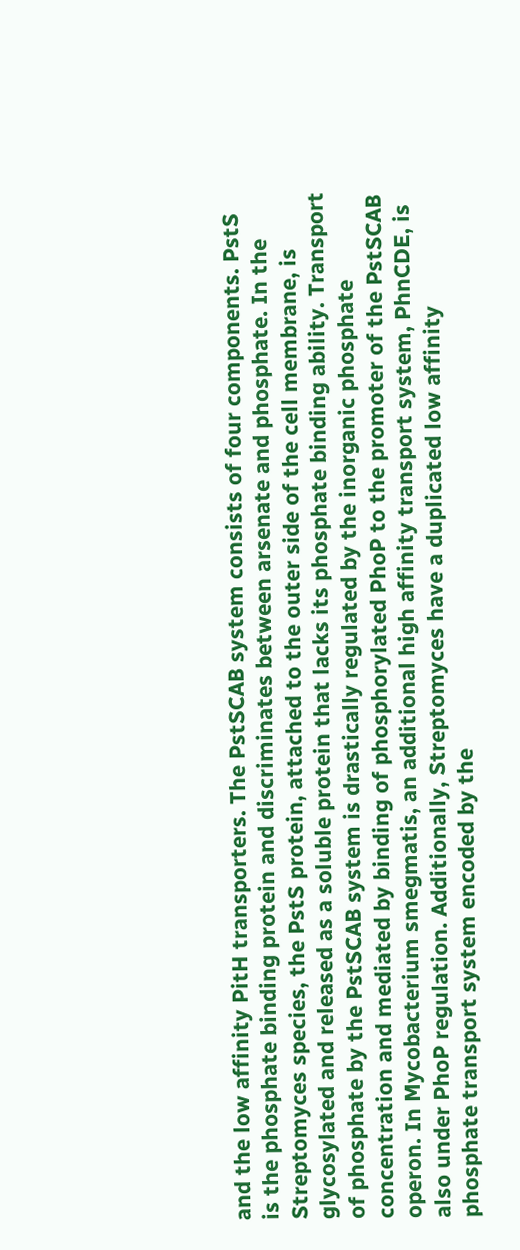and the low affinity PitH transporters. The PstSCAB system consists of four components. PstS is the phosphate binding protein and discriminates between arsenate and phosphate. In the Streptomyces species, the PstS protein, attached to the outer side of the cell membrane, is glycosylated and released as a soluble protein that lacks its phosphate binding ability. Transport of phosphate by the PstSCAB system is drastically regulated by the inorganic phosphate concentration and mediated by binding of phosphorylated PhoP to the promoter of the PstSCAB operon. In Mycobacterium smegmatis, an additional high affinity transport system, PhnCDE, is also under PhoP regulation. Additionally, Streptomyces have a duplicated low affinity phosphate transport system encoded by the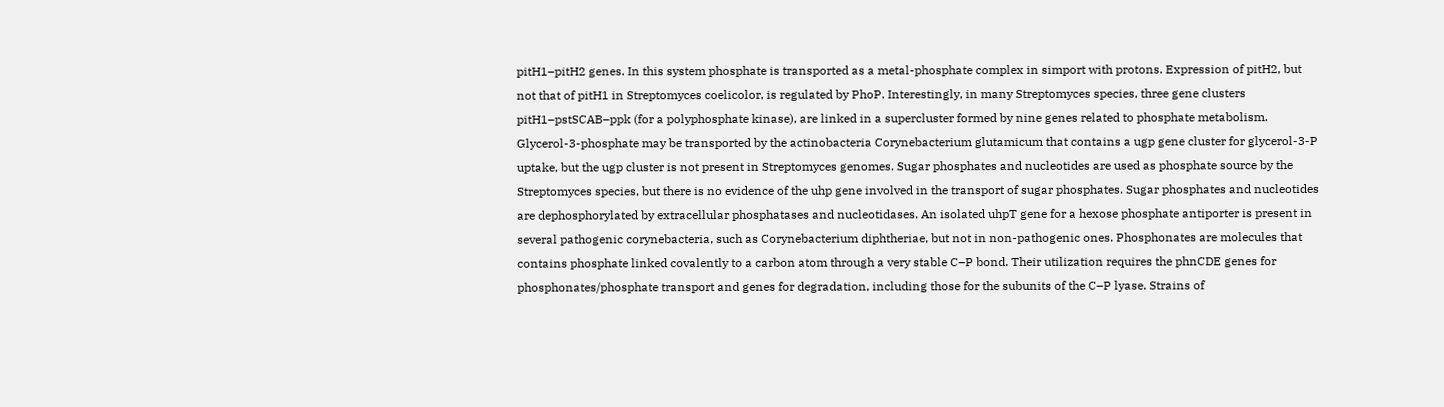pitH1–pitH2 genes. In this system phosphate is transported as a metal-phosphate complex in simport with protons. Expression of pitH2, but not that of pitH1 in Streptomyces coelicolor, is regulated by PhoP. Interestingly, in many Streptomyces species, three gene clusters pitH1–pstSCAB–ppk (for a polyphosphate kinase), are linked in a supercluster formed by nine genes related to phosphate metabolism. Glycerol-3-phosphate may be transported by the actinobacteria Corynebacterium glutamicum that contains a ugp gene cluster for glycerol-3-P uptake, but the ugp cluster is not present in Streptomyces genomes. Sugar phosphates and nucleotides are used as phosphate source by the Streptomyces species, but there is no evidence of the uhp gene involved in the transport of sugar phosphates. Sugar phosphates and nucleotides are dephosphorylated by extracellular phosphatases and nucleotidases. An isolated uhpT gene for a hexose phosphate antiporter is present in several pathogenic corynebacteria, such as Corynebacterium diphtheriae, but not in non-pathogenic ones. Phosphonates are molecules that contains phosphate linked covalently to a carbon atom through a very stable C–P bond. Their utilization requires the phnCDE genes for phosphonates/phosphate transport and genes for degradation, including those for the subunits of the C–P lyase. Strains of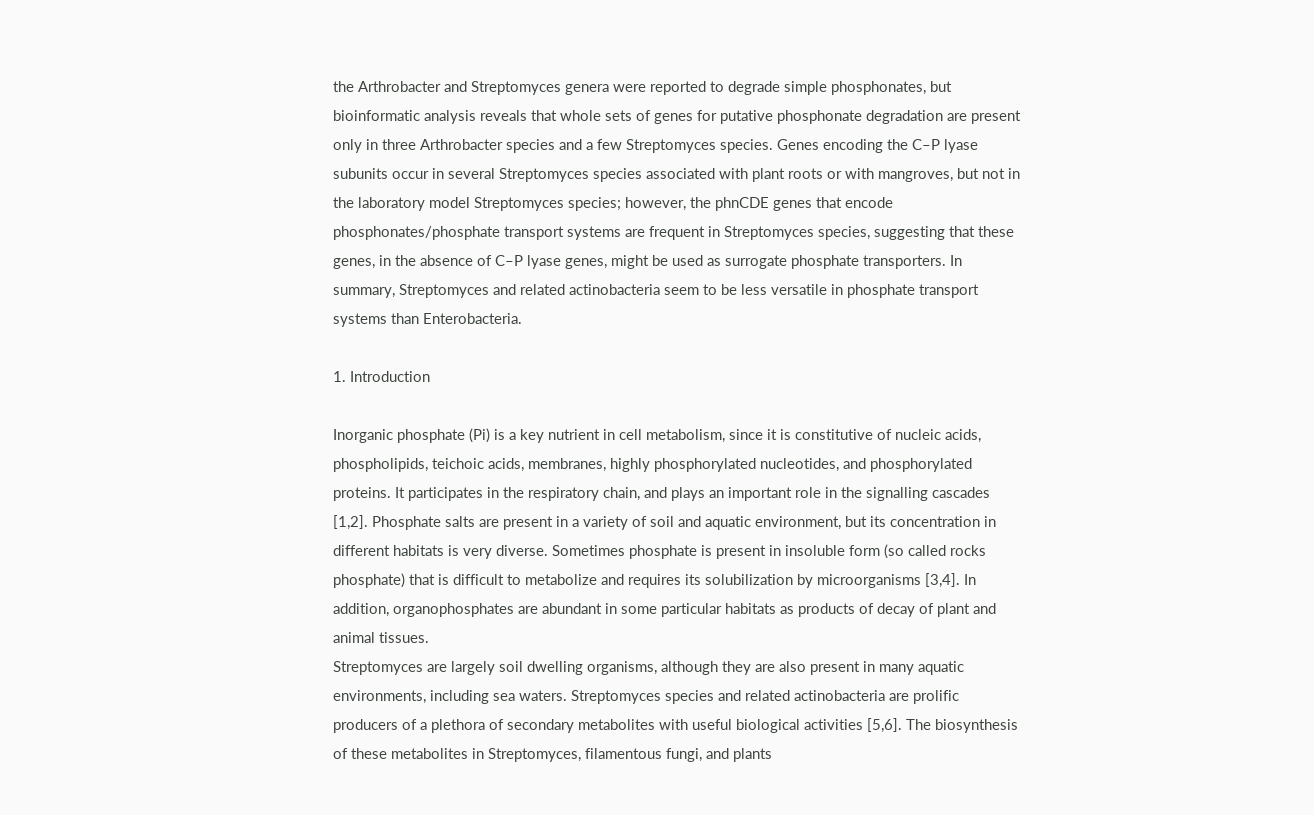the Arthrobacter and Streptomyces genera were reported to degrade simple phosphonates, but bioinformatic analysis reveals that whole sets of genes for putative phosphonate degradation are present only in three Arthrobacter species and a few Streptomyces species. Genes encoding the C–P lyase subunits occur in several Streptomyces species associated with plant roots or with mangroves, but not in the laboratory model Streptomyces species; however, the phnCDE genes that encode phosphonates/phosphate transport systems are frequent in Streptomyces species, suggesting that these genes, in the absence of C–P lyase genes, might be used as surrogate phosphate transporters. In summary, Streptomyces and related actinobacteria seem to be less versatile in phosphate transport systems than Enterobacteria.

1. Introduction

Inorganic phosphate (Pi) is a key nutrient in cell metabolism, since it is constitutive of nucleic acids, phospholipids, teichoic acids, membranes, highly phosphorylated nucleotides, and phosphorylated proteins. It participates in the respiratory chain, and plays an important role in the signalling cascades [1,2]. Phosphate salts are present in a variety of soil and aquatic environment, but its concentration in different habitats is very diverse. Sometimes phosphate is present in insoluble form (so called rocks phosphate) that is difficult to metabolize and requires its solubilization by microorganisms [3,4]. In addition, organophosphates are abundant in some particular habitats as products of decay of plant and animal tissues.
Streptomyces are largely soil dwelling organisms, although they are also present in many aquatic environments, including sea waters. Streptomyces species and related actinobacteria are prolific producers of a plethora of secondary metabolites with useful biological activities [5,6]. The biosynthesis of these metabolites in Streptomyces, filamentous fungi, and plants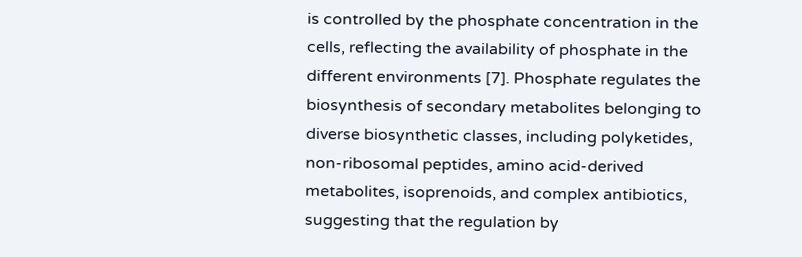is controlled by the phosphate concentration in the cells, reflecting the availability of phosphate in the different environments [7]. Phosphate regulates the biosynthesis of secondary metabolites belonging to diverse biosynthetic classes, including polyketides, non-ribosomal peptides, amino acid-derived metabolites, isoprenoids, and complex antibiotics, suggesting that the regulation by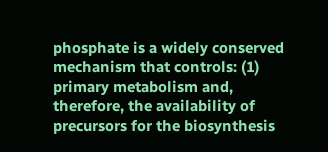phosphate is a widely conserved mechanism that controls: (1) primary metabolism and, therefore, the availability of precursors for the biosynthesis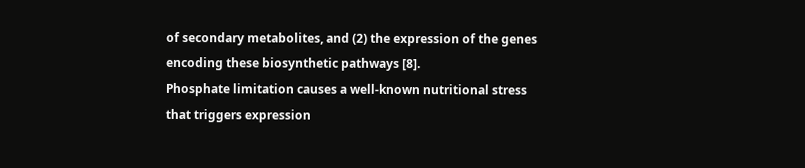of secondary metabolites, and (2) the expression of the genes encoding these biosynthetic pathways [8].
Phosphate limitation causes a well-known nutritional stress that triggers expression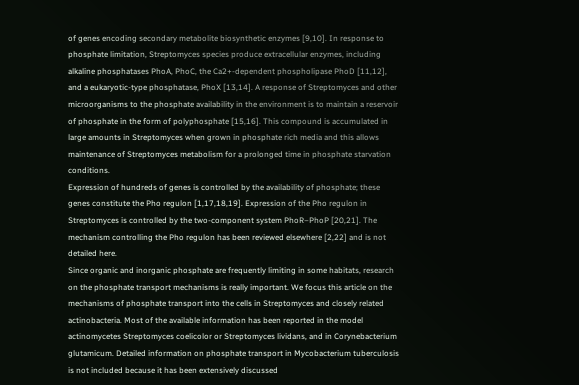of genes encoding secondary metabolite biosynthetic enzymes [9,10]. In response to phosphate limitation, Streptomyces species produce extracellular enzymes, including alkaline phosphatases PhoA, PhoC, the Ca2+-dependent phospholipase PhoD [11,12], and a eukaryotic-type phosphatase, PhoX [13,14]. A response of Streptomyces and other microorganisms to the phosphate availability in the environment is to maintain a reservoir of phosphate in the form of polyphosphate [15,16]. This compound is accumulated in large amounts in Streptomyces when grown in phosphate rich media and this allows maintenance of Streptomyces metabolism for a prolonged time in phosphate starvation conditions.
Expression of hundreds of genes is controlled by the availability of phosphate; these genes constitute the Pho regulon [1,17,18,19]. Expression of the Pho regulon in Streptomyces is controlled by the two-component system PhoR–PhoP [20,21]. The mechanism controlling the Pho regulon has been reviewed elsewhere [2,22] and is not detailed here.
Since organic and inorganic phosphate are frequently limiting in some habitats, research on the phosphate transport mechanisms is really important. We focus this article on the mechanisms of phosphate transport into the cells in Streptomyces and closely related actinobacteria. Most of the available information has been reported in the model actinomycetes Streptomyces coelicolor or Streptomyces lividans, and in Corynebacterium glutamicum. Detailed information on phosphate transport in Mycobacterium tuberculosis is not included because it has been extensively discussed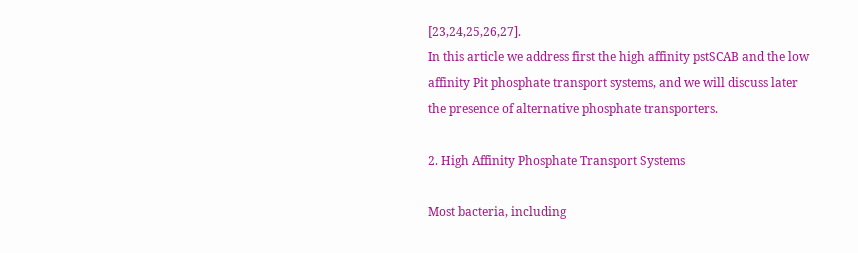[23,24,25,26,27].
In this article we address first the high affinity pstSCAB and the low affinity Pit phosphate transport systems, and we will discuss later the presence of alternative phosphate transporters.

2. High Affinity Phosphate Transport Systems

Most bacteria, including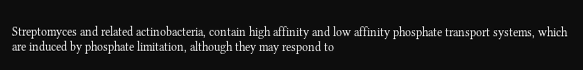Streptomyces and related actinobacteria, contain high affinity and low affinity phosphate transport systems, which are induced by phosphate limitation, although they may respond to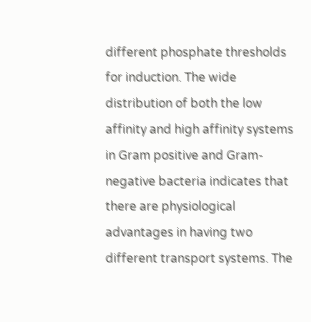different phosphate thresholds for induction. The wide distribution of both the low affinity and high affinity systems in Gram positive and Gram- negative bacteria indicates that there are physiological advantages in having two different transport systems. The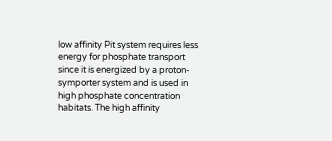low affinity Pit system requires less energy for phosphate transport since it is energized by a proton-symporter system and is used in high phosphate concentration habitats. The high affinity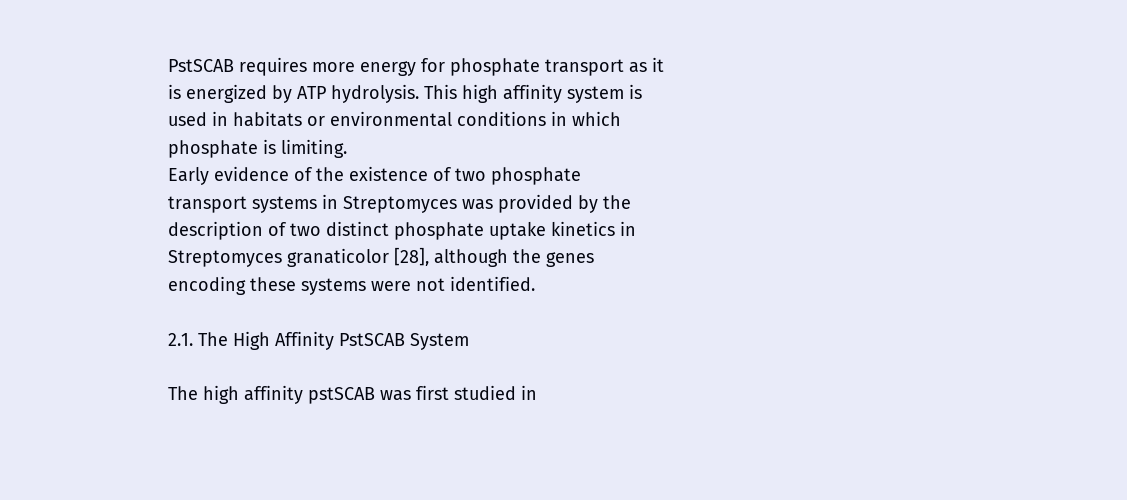PstSCAB requires more energy for phosphate transport as it is energized by ATP hydrolysis. This high affinity system is used in habitats or environmental conditions in which phosphate is limiting.
Early evidence of the existence of two phosphate transport systems in Streptomyces was provided by the description of two distinct phosphate uptake kinetics in Streptomyces granaticolor [28], although the genes encoding these systems were not identified.

2.1. The High Affinity PstSCAB System

The high affinity pstSCAB was first studied in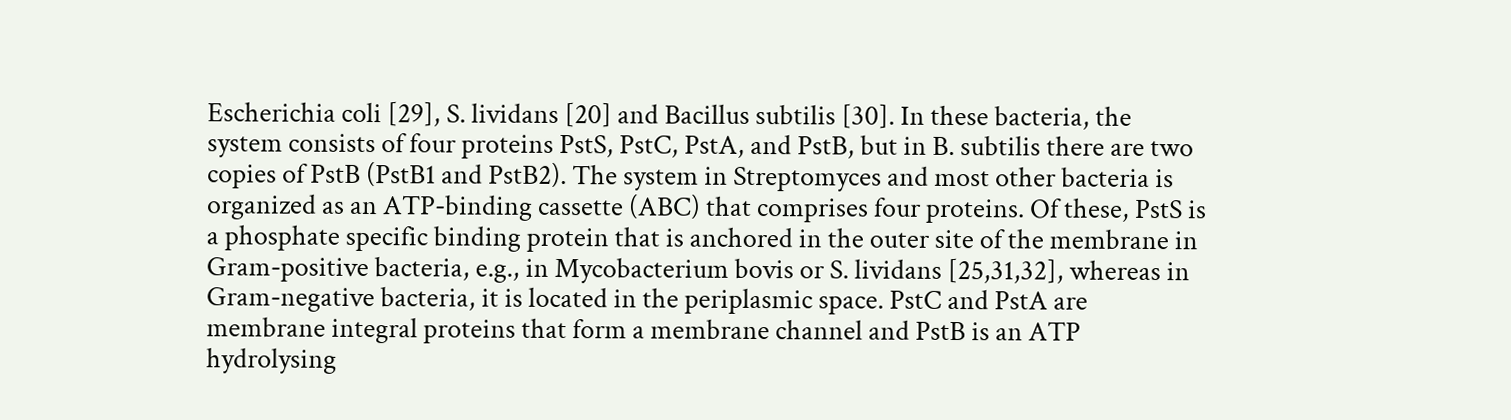Escherichia coli [29], S. lividans [20] and Bacillus subtilis [30]. In these bacteria, the system consists of four proteins PstS, PstC, PstA, and PstB, but in B. subtilis there are two copies of PstB (PstB1 and PstB2). The system in Streptomyces and most other bacteria is organized as an ATP-binding cassette (ABC) that comprises four proteins. Of these, PstS is a phosphate specific binding protein that is anchored in the outer site of the membrane in Gram-positive bacteria, e.g., in Mycobacterium bovis or S. lividans [25,31,32], whereas in Gram-negative bacteria, it is located in the periplasmic space. PstC and PstA are membrane integral proteins that form a membrane channel and PstB is an ATP hydrolysing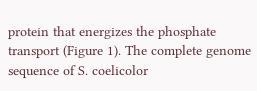protein that energizes the phosphate transport (Figure 1). The complete genome sequence of S. coelicolor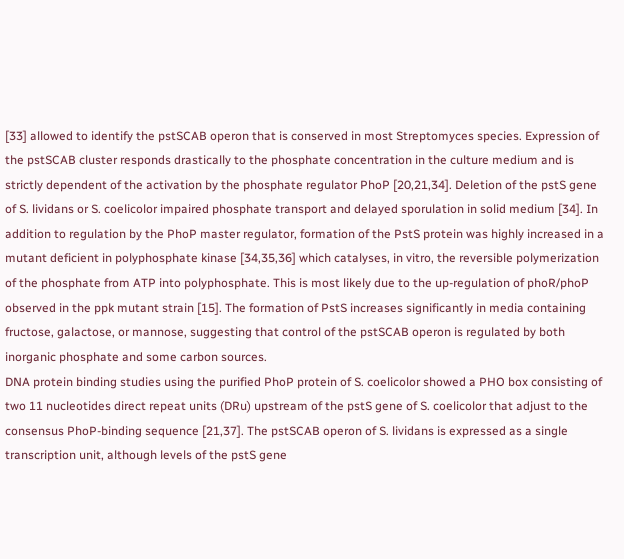[33] allowed to identify the pstSCAB operon that is conserved in most Streptomyces species. Expression of the pstSCAB cluster responds drastically to the phosphate concentration in the culture medium and is strictly dependent of the activation by the phosphate regulator PhoP [20,21,34]. Deletion of the pstS gene of S. lividans or S. coelicolor impaired phosphate transport and delayed sporulation in solid medium [34]. In addition to regulation by the PhoP master regulator, formation of the PstS protein was highly increased in a mutant deficient in polyphosphate kinase [34,35,36] which catalyses, in vitro, the reversible polymerization of the phosphate from ATP into polyphosphate. This is most likely due to the up-regulation of phoR/phoP observed in the ppk mutant strain [15]. The formation of PstS increases significantly in media containing fructose, galactose, or mannose, suggesting that control of the pstSCAB operon is regulated by both inorganic phosphate and some carbon sources.
DNA protein binding studies using the purified PhoP protein of S. coelicolor showed a PHO box consisting of two 11 nucleotides direct repeat units (DRu) upstream of the pstS gene of S. coelicolor that adjust to the consensus PhoP-binding sequence [21,37]. The pstSCAB operon of S. lividans is expressed as a single transcription unit, although levels of the pstS gene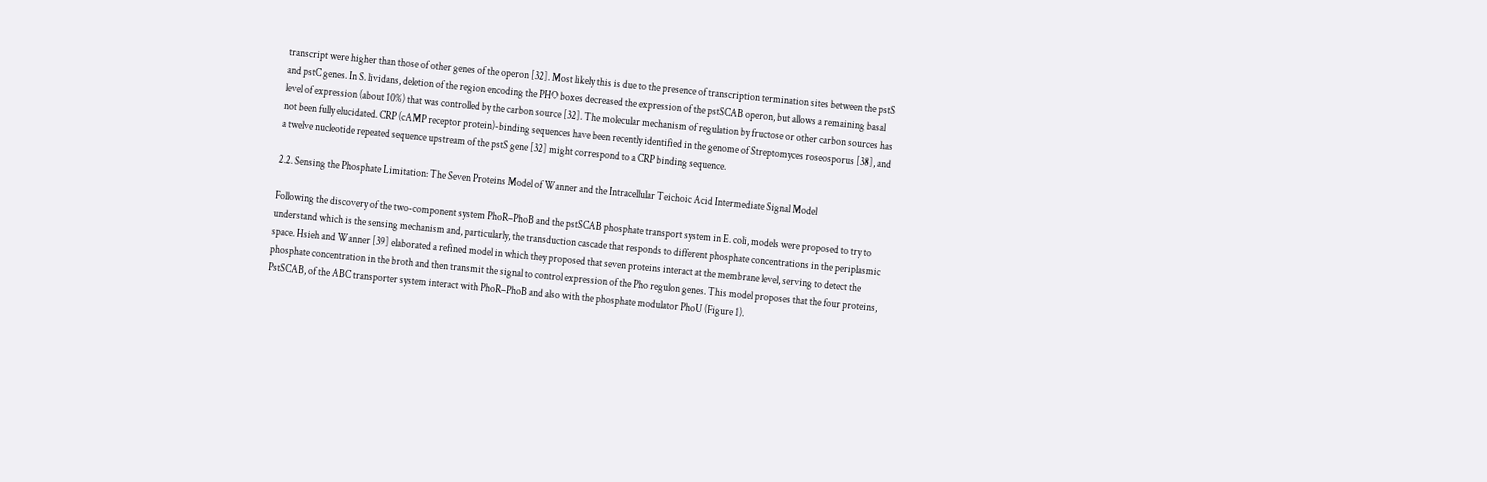transcript were higher than those of other genes of the operon [32]. Most likely this is due to the presence of transcription termination sites between the pstS and pstC genes. In S. lividans, deletion of the region encoding the PHO boxes decreased the expression of the pstSCAB operon, but allows a remaining basal level of expression (about 10%) that was controlled by the carbon source [32]. The molecular mechanism of regulation by fructose or other carbon sources has not been fully elucidated. CRP (cAMP receptor protein)-binding sequences have been recently identified in the genome of Streptomyces roseosporus [38], and a twelve nucleotide repeated sequence upstream of the pstS gene [32] might correspond to a CRP binding sequence.

2.2. Sensing the Phosphate Limitation: The Seven Proteins Model of Wanner and the Intracellular Teichoic Acid Intermediate Signal Model

Following the discovery of the two-component system PhoR–PhoB and the pstSCAB phosphate transport system in E. coli, models were proposed to try to understand which is the sensing mechanism and, particularly, the transduction cascade that responds to different phosphate concentrations in the periplasmic space. Hsieh and Wanner [39] elaborated a refined model in which they proposed that seven proteins interact at the membrane level, serving to detect the phosphate concentration in the broth and then transmit the signal to control expression of the Pho regulon genes. This model proposes that the four proteins, PstSCAB, of the ABC transporter system interact with PhoR–PhoB and also with the phosphate modulator PhoU (Figure 1).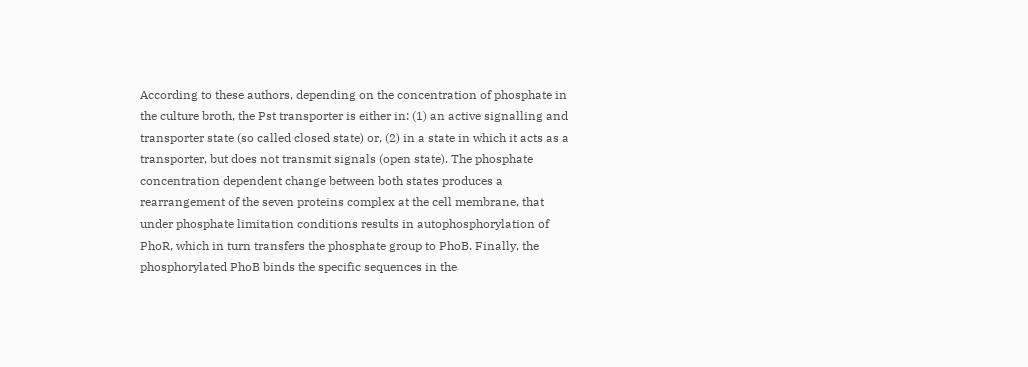According to these authors, depending on the concentration of phosphate in the culture broth, the Pst transporter is either in: (1) an active signalling and transporter state (so called closed state) or, (2) in a state in which it acts as a transporter, but does not transmit signals (open state). The phosphate concentration dependent change between both states produces a rearrangement of the seven proteins complex at the cell membrane, that under phosphate limitation conditions results in autophosphorylation of PhoR, which in turn transfers the phosphate group to PhoB. Finally, the phosphorylated PhoB binds the specific sequences in the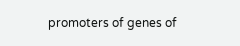promoters of genes of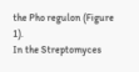the Pho regulon (Figure 1).
In the Streptomyces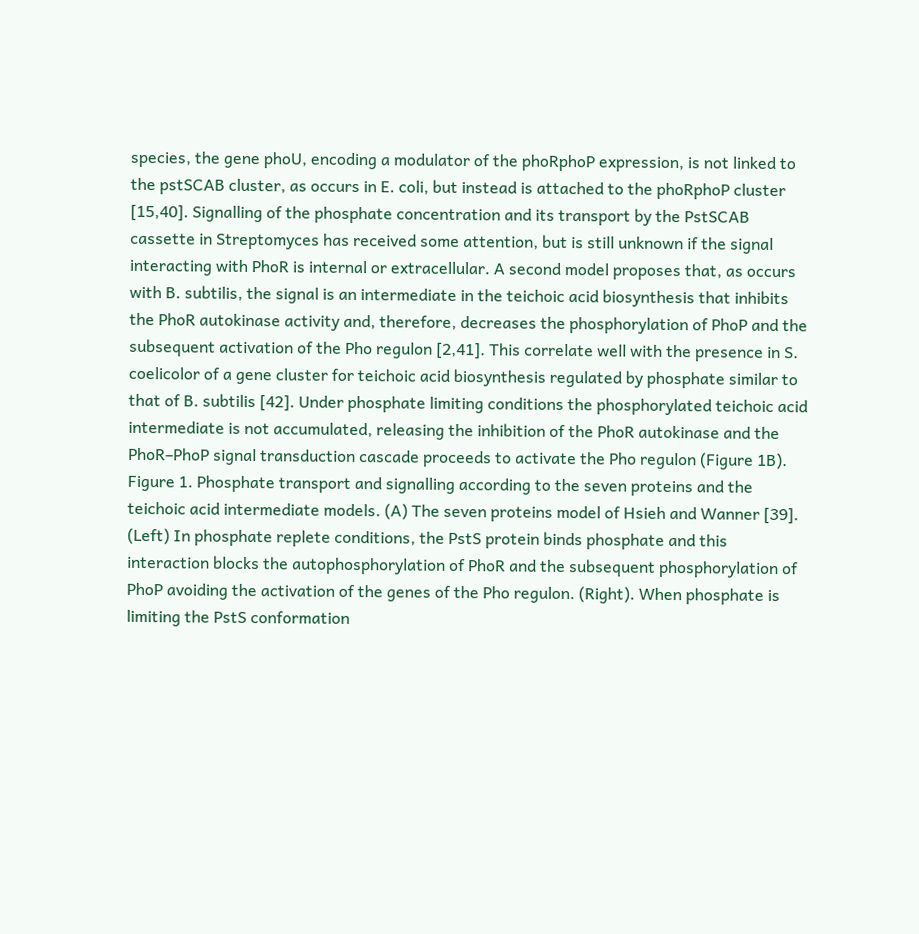species, the gene phoU, encoding a modulator of the phoRphoP expression, is not linked to the pstSCAB cluster, as occurs in E. coli, but instead is attached to the phoRphoP cluster [15,40]. Signalling of the phosphate concentration and its transport by the PstSCAB cassette in Streptomyces has received some attention, but is still unknown if the signal interacting with PhoR is internal or extracellular. A second model proposes that, as occurs with B. subtilis, the signal is an intermediate in the teichoic acid biosynthesis that inhibits the PhoR autokinase activity and, therefore, decreases the phosphorylation of PhoP and the subsequent activation of the Pho regulon [2,41]. This correlate well with the presence in S. coelicolor of a gene cluster for teichoic acid biosynthesis regulated by phosphate similar to that of B. subtilis [42]. Under phosphate limiting conditions the phosphorylated teichoic acid intermediate is not accumulated, releasing the inhibition of the PhoR autokinase and the PhoR–PhoP signal transduction cascade proceeds to activate the Pho regulon (Figure 1B).
Figure 1. Phosphate transport and signalling according to the seven proteins and the teichoic acid intermediate models. (A) The seven proteins model of Hsieh and Wanner [39]. (Left) In phosphate replete conditions, the PstS protein binds phosphate and this interaction blocks the autophosphorylation of PhoR and the subsequent phosphorylation of PhoP avoiding the activation of the genes of the Pho regulon. (Right). When phosphate is limiting the PstS conformation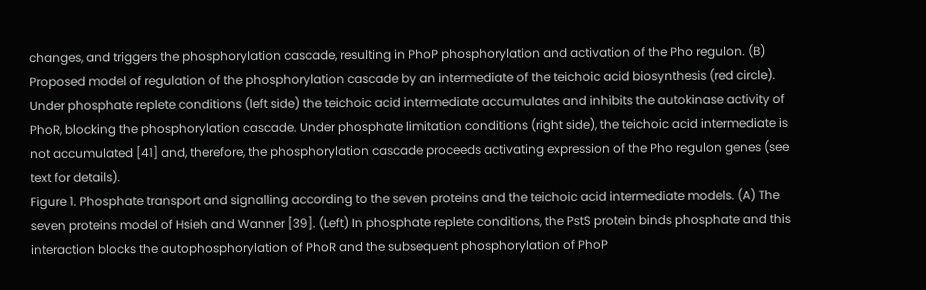changes, and triggers the phosphorylation cascade, resulting in PhoP phosphorylation and activation of the Pho regulon. (B) Proposed model of regulation of the phosphorylation cascade by an intermediate of the teichoic acid biosynthesis (red circle). Under phosphate replete conditions (left side) the teichoic acid intermediate accumulates and inhibits the autokinase activity of PhoR, blocking the phosphorylation cascade. Under phosphate limitation conditions (right side), the teichoic acid intermediate is not accumulated [41] and, therefore, the phosphorylation cascade proceeds activating expression of the Pho regulon genes (see text for details).
Figure 1. Phosphate transport and signalling according to the seven proteins and the teichoic acid intermediate models. (A) The seven proteins model of Hsieh and Wanner [39]. (Left) In phosphate replete conditions, the PstS protein binds phosphate and this interaction blocks the autophosphorylation of PhoR and the subsequent phosphorylation of PhoP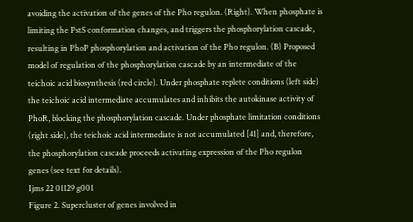avoiding the activation of the genes of the Pho regulon. (Right). When phosphate is limiting the PstS conformation changes, and triggers the phosphorylation cascade, resulting in PhoP phosphorylation and activation of the Pho regulon. (B) Proposed model of regulation of the phosphorylation cascade by an intermediate of the teichoic acid biosynthesis (red circle). Under phosphate replete conditions (left side) the teichoic acid intermediate accumulates and inhibits the autokinase activity of PhoR, blocking the phosphorylation cascade. Under phosphate limitation conditions (right side), the teichoic acid intermediate is not accumulated [41] and, therefore, the phosphorylation cascade proceeds activating expression of the Pho regulon genes (see text for details).
Ijms 22 01129 g001
Figure 2. Supercluster of genes involved in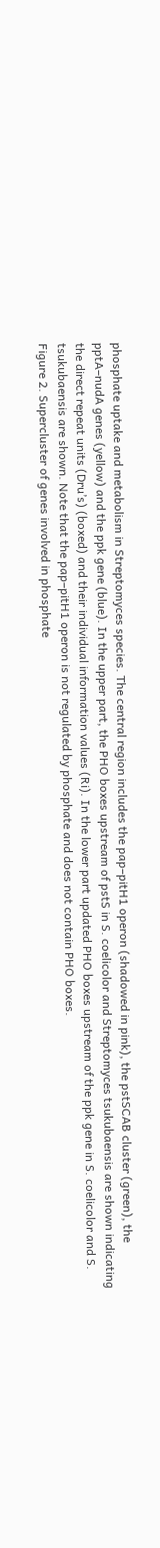phosphate uptake and metabolism in Streptomyces species. The central region includes the pap–pitH1 operon (shadowed in pink), the pstSCAB cluster (green), the pptA–nudA genes (yellow) and the ppk gene (blue). In the upper part, the PHO boxes upstream of pstS in S. coelicolor and Streptomyces tsukubaensis are shown indicating the direct repeat units (Dru’s) (boxed) and their individual information values (Ri). In the lower part updated PHO boxes upstream of the ppk gene in S. coelicolor and S. tsukubaensis are shown. Note that the pap–pitH1 operon is not regulated by phosphate and does not contain PHO boxes.
Figure 2. Supercluster of genes involved in phosphate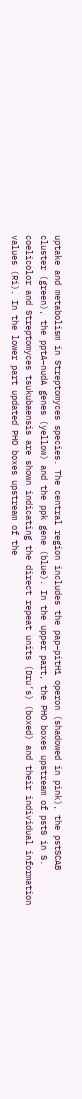uptake and metabolism in Streptomyces species. The central region includes the pap–pitH1 operon (shadowed in pink), the pstSCAB cluster (green), the pptA–nudA genes (yellow) and the ppk gene (blue). In the upper part, the PHO boxes upstream of pstS in S. coelicolor and Streptomyces tsukubaensis are shown indicating the direct repeat units (Dru’s) (boxed) and their individual information values (Ri). In the lower part updated PHO boxes upstream of the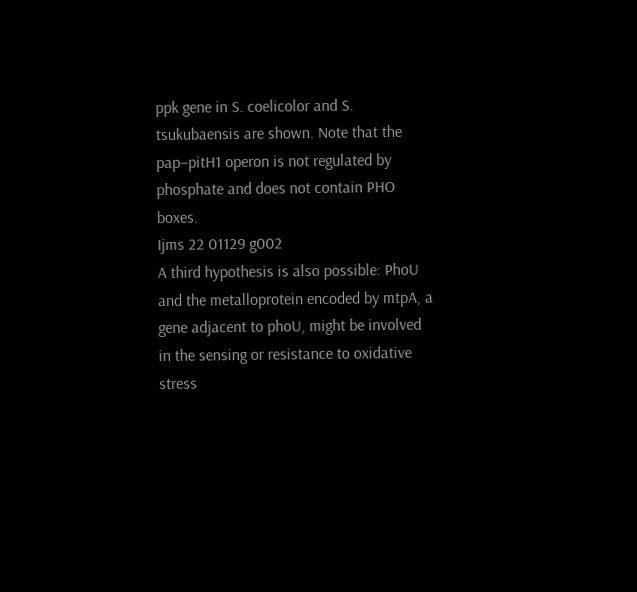ppk gene in S. coelicolor and S. tsukubaensis are shown. Note that the pap–pitH1 operon is not regulated by phosphate and does not contain PHO boxes.
Ijms 22 01129 g002
A third hypothesis is also possible: PhoU and the metalloprotein encoded by mtpA, a gene adjacent to phoU, might be involved in the sensing or resistance to oxidative stress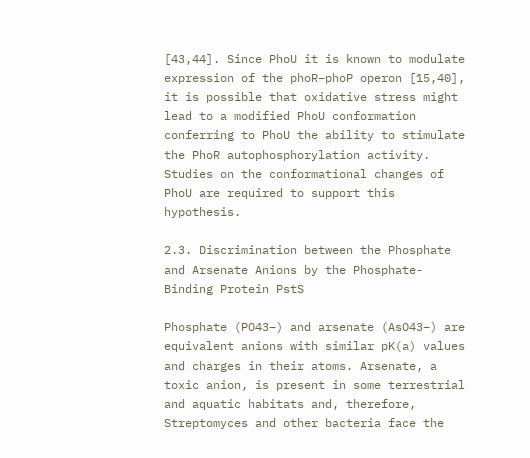[43,44]. Since PhoU it is known to modulate expression of the phoR–phoP operon [15,40], it is possible that oxidative stress might lead to a modified PhoU conformation conferring to PhoU the ability to stimulate the PhoR autophosphorylation activity. Studies on the conformational changes of PhoU are required to support this hypothesis.

2.3. Discrimination between the Phosphate and Arsenate Anions by the Phosphate-Binding Protein PstS

Phosphate (PO43−) and arsenate (AsO43−) are equivalent anions with similar pK(a) values and charges in their atoms. Arsenate, a toxic anion, is present in some terrestrial and aquatic habitats and, therefore, Streptomyces and other bacteria face the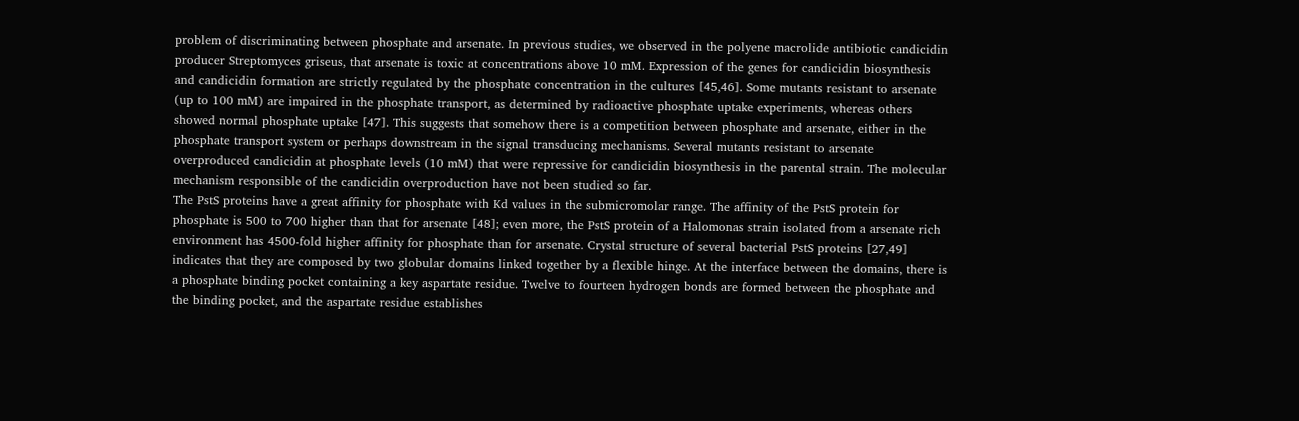problem of discriminating between phosphate and arsenate. In previous studies, we observed in the polyene macrolide antibiotic candicidin producer Streptomyces griseus, that arsenate is toxic at concentrations above 10 mM. Expression of the genes for candicidin biosynthesis and candicidin formation are strictly regulated by the phosphate concentration in the cultures [45,46]. Some mutants resistant to arsenate (up to 100 mM) are impaired in the phosphate transport, as determined by radioactive phosphate uptake experiments, whereas others showed normal phosphate uptake [47]. This suggests that somehow there is a competition between phosphate and arsenate, either in the phosphate transport system or perhaps downstream in the signal transducing mechanisms. Several mutants resistant to arsenate overproduced candicidin at phosphate levels (10 mM) that were repressive for candicidin biosynthesis in the parental strain. The molecular mechanism responsible of the candicidin overproduction have not been studied so far.
The PstS proteins have a great affinity for phosphate with Kd values in the submicromolar range. The affinity of the PstS protein for phosphate is 500 to 700 higher than that for arsenate [48]; even more, the PstS protein of a Halomonas strain isolated from a arsenate rich environment has 4500-fold higher affinity for phosphate than for arsenate. Crystal structure of several bacterial PstS proteins [27,49] indicates that they are composed by two globular domains linked together by a flexible hinge. At the interface between the domains, there is a phosphate binding pocket containing a key aspartate residue. Twelve to fourteen hydrogen bonds are formed between the phosphate and the binding pocket, and the aspartate residue establishes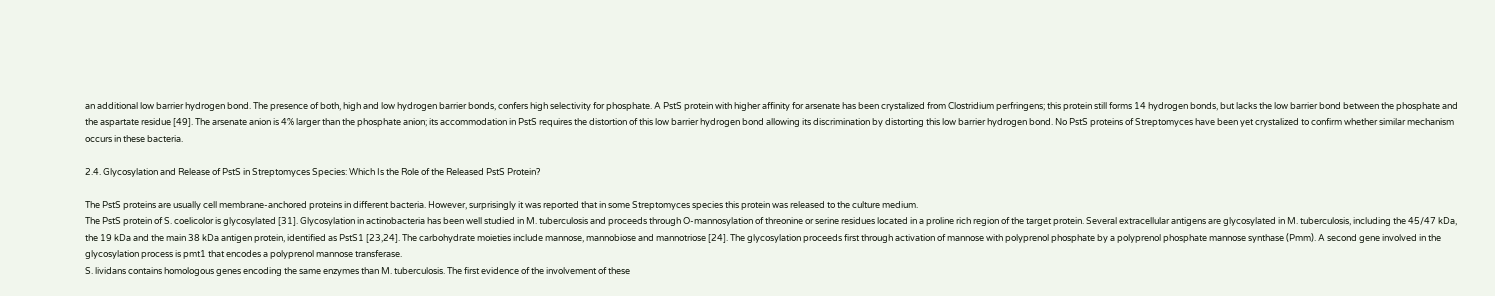an additional low barrier hydrogen bond. The presence of both, high and low hydrogen barrier bonds, confers high selectivity for phosphate. A PstS protein with higher affinity for arsenate has been crystalized from Clostridium perfringens; this protein still forms 14 hydrogen bonds, but lacks the low barrier bond between the phosphate and the aspartate residue [49]. The arsenate anion is 4% larger than the phosphate anion; its accommodation in PstS requires the distortion of this low barrier hydrogen bond allowing its discrimination by distorting this low barrier hydrogen bond. No PstS proteins of Streptomyces have been yet crystalized to confirm whether similar mechanism occurs in these bacteria.

2.4. Glycosylation and Release of PstS in Streptomyces Species: Which Is the Role of the Released PstS Protein?

The PstS proteins are usually cell membrane-anchored proteins in different bacteria. However, surprisingly it was reported that in some Streptomyces species this protein was released to the culture medium.
The PstS protein of S. coelicolor is glycosylated [31]. Glycosylation in actinobacteria has been well studied in M. tuberculosis and proceeds through O-mannosylation of threonine or serine residues located in a proline rich region of the target protein. Several extracellular antigens are glycosylated in M. tuberculosis, including the 45/47 kDa, the 19 kDa and the main 38 kDa antigen protein, identified as PstS1 [23,24]. The carbohydrate moieties include mannose, mannobiose and mannotriose [24]. The glycosylation proceeds first through activation of mannose with polyprenol phosphate by a polyprenol phosphate mannose synthase (Pmm). A second gene involved in the glycosylation process is pmt1 that encodes a polyprenol mannose transferase.
S. lividans contains homologous genes encoding the same enzymes than M. tuberculosis. The first evidence of the involvement of these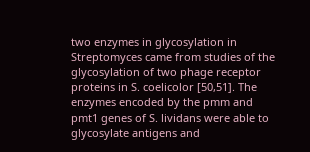two enzymes in glycosylation in Streptomyces came from studies of the glycosylation of two phage receptor proteins in S. coelicolor [50,51]. The enzymes encoded by the pmm and pmt1 genes of S. lividans were able to glycosylate antigens and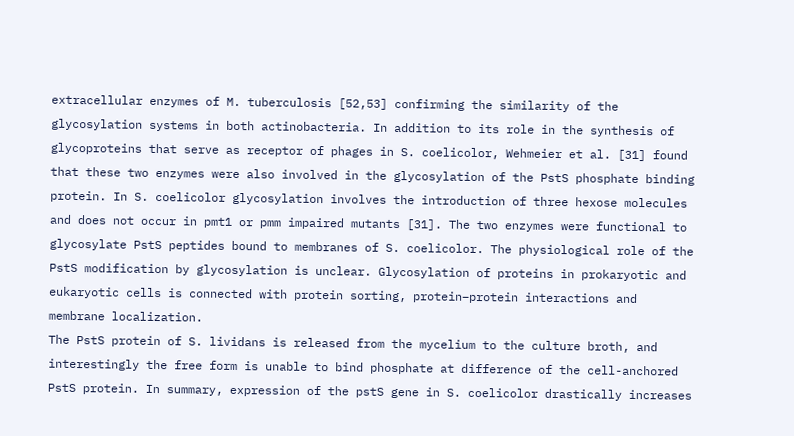extracellular enzymes of M. tuberculosis [52,53] confirming the similarity of the glycosylation systems in both actinobacteria. In addition to its role in the synthesis of glycoproteins that serve as receptor of phages in S. coelicolor, Wehmeier et al. [31] found that these two enzymes were also involved in the glycosylation of the PstS phosphate binding protein. In S. coelicolor glycosylation involves the introduction of three hexose molecules and does not occur in pmt1 or pmm impaired mutants [31]. The two enzymes were functional to glycosylate PstS peptides bound to membranes of S. coelicolor. The physiological role of the PstS modification by glycosylation is unclear. Glycosylation of proteins in prokaryotic and eukaryotic cells is connected with protein sorting, protein–protein interactions and membrane localization.
The PstS protein of S. lividans is released from the mycelium to the culture broth, and interestingly the free form is unable to bind phosphate at difference of the cell-anchored PstS protein. In summary, expression of the pstS gene in S. coelicolor drastically increases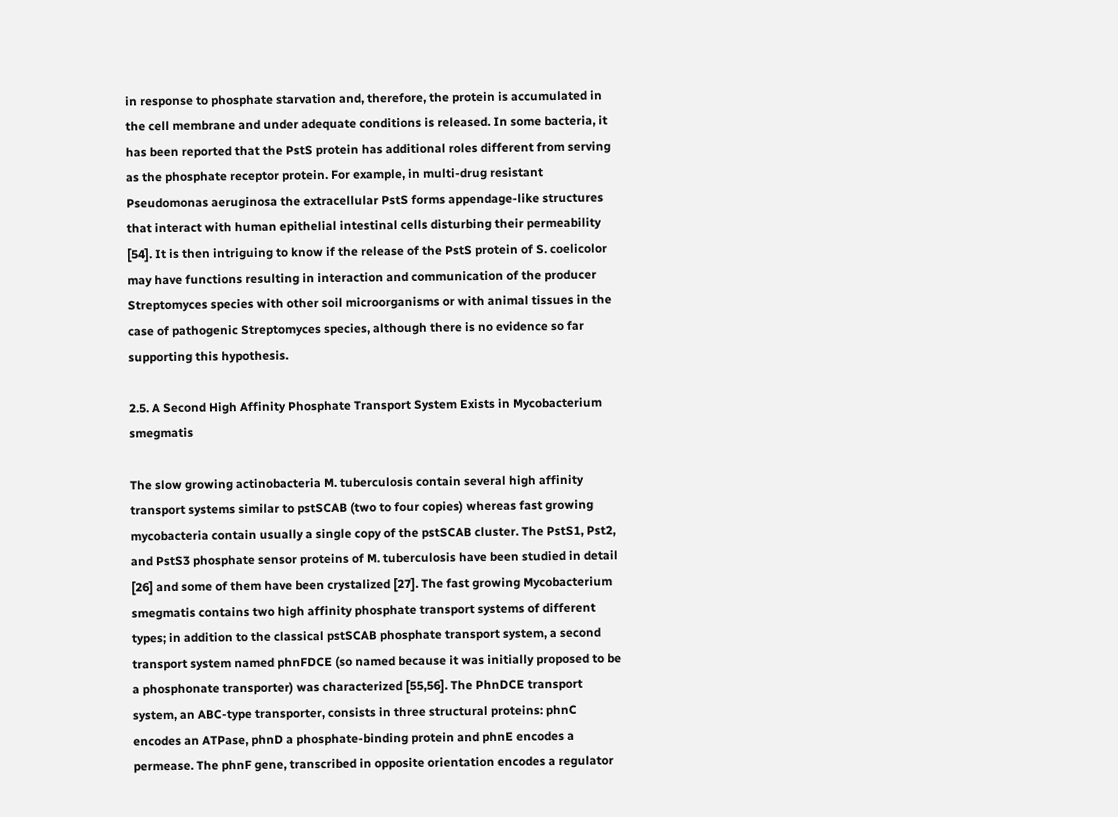in response to phosphate starvation and, therefore, the protein is accumulated in the cell membrane and under adequate conditions is released. In some bacteria, it has been reported that the PstS protein has additional roles different from serving as the phosphate receptor protein. For example, in multi-drug resistant Pseudomonas aeruginosa the extracellular PstS forms appendage-like structures that interact with human epithelial intestinal cells disturbing their permeability [54]. It is then intriguing to know if the release of the PstS protein of S. coelicolor may have functions resulting in interaction and communication of the producer Streptomyces species with other soil microorganisms or with animal tissues in the case of pathogenic Streptomyces species, although there is no evidence so far supporting this hypothesis.

2.5. A Second High Affinity Phosphate Transport System Exists in Mycobacterium smegmatis

The slow growing actinobacteria M. tuberculosis contain several high affinity transport systems similar to pstSCAB (two to four copies) whereas fast growing mycobacteria contain usually a single copy of the pstSCAB cluster. The PstS1, Pst2, and PstS3 phosphate sensor proteins of M. tuberculosis have been studied in detail [26] and some of them have been crystalized [27]. The fast growing Mycobacterium smegmatis contains two high affinity phosphate transport systems of different types; in addition to the classical pstSCAB phosphate transport system, a second transport system named phnFDCE (so named because it was initially proposed to be a phosphonate transporter) was characterized [55,56]. The PhnDCE transport system, an ABC-type transporter, consists in three structural proteins: phnC encodes an ATPase, phnD a phosphate-binding protein and phnE encodes a permease. The phnF gene, transcribed in opposite orientation encodes a regulator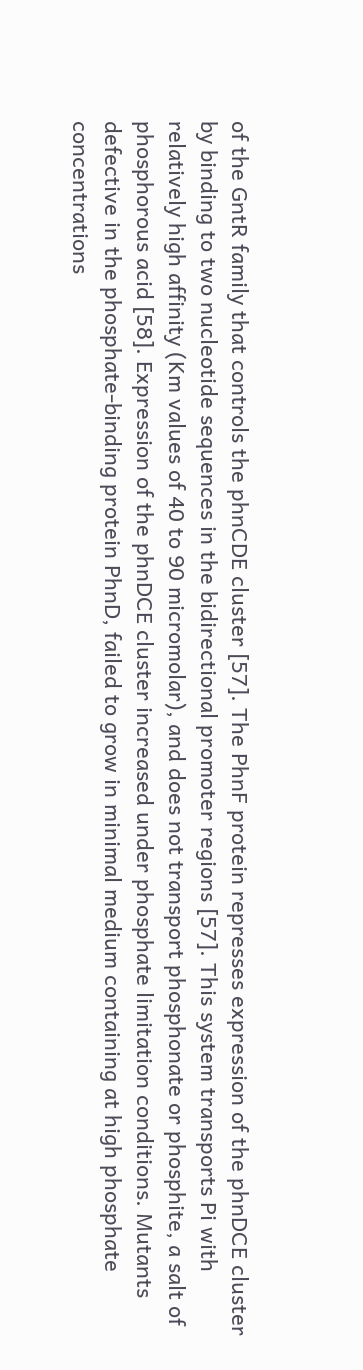of the GntR family that controls the phnCDE cluster [57]. The PhnF protein represses expression of the phnDCE cluster by binding to two nucleotide sequences in the bidirectional promoter regions [57]. This system transports Pi with relatively high affinity (Km values of 40 to 90 micromolar), and does not transport phosphonate or phosphite, a salt of phosphorous acid [58]. Expression of the phnDCE cluster increased under phosphate limitation conditions. Mutants defective in the phosphate-binding protein PhnD, failed to grow in minimal medium containing at high phosphate concentrations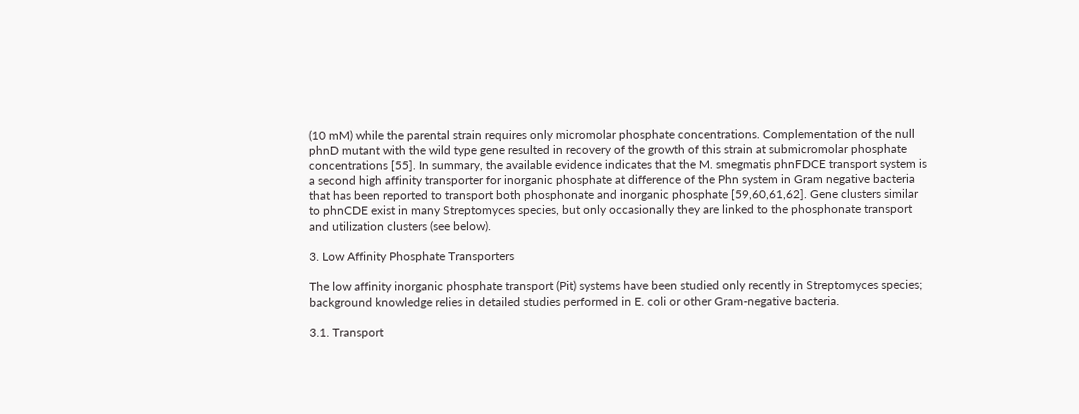(10 mM) while the parental strain requires only micromolar phosphate concentrations. Complementation of the null phnD mutant with the wild type gene resulted in recovery of the growth of this strain at submicromolar phosphate concentrations [55]. In summary, the available evidence indicates that the M. smegmatis phnFDCE transport system is a second high affinity transporter for inorganic phosphate at difference of the Phn system in Gram negative bacteria that has been reported to transport both phosphonate and inorganic phosphate [59,60,61,62]. Gene clusters similar to phnCDE exist in many Streptomyces species, but only occasionally they are linked to the phosphonate transport and utilization clusters (see below).

3. Low Affinity Phosphate Transporters

The low affinity inorganic phosphate transport (Pit) systems have been studied only recently in Streptomyces species; background knowledge relies in detailed studies performed in E. coli or other Gram-negative bacteria.

3.1. Transport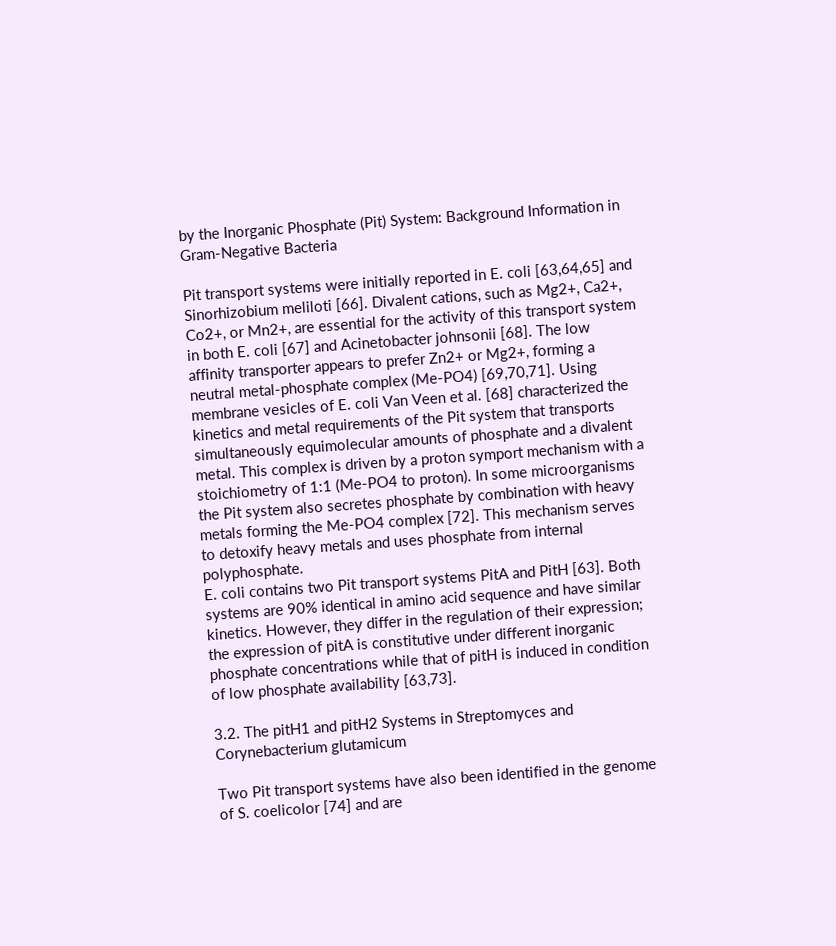by the Inorganic Phosphate (Pit) System: Background Information in Gram-Negative Bacteria

Pit transport systems were initially reported in E. coli [63,64,65] and Sinorhizobium meliloti [66]. Divalent cations, such as Mg2+, Ca2+, Co2+, or Mn2+, are essential for the activity of this transport system in both E. coli [67] and Acinetobacter johnsonii [68]. The low affinity transporter appears to prefer Zn2+ or Mg2+, forming a neutral metal-phosphate complex (Me-PO4) [69,70,71]. Using membrane vesicles of E. coli Van Veen et al. [68] characterized the kinetics and metal requirements of the Pit system that transports simultaneously equimolecular amounts of phosphate and a divalent metal. This complex is driven by a proton symport mechanism with a stoichiometry of 1:1 (Me-PO4 to proton). In some microorganisms the Pit system also secretes phosphate by combination with heavy metals forming the Me-PO4 complex [72]. This mechanism serves to detoxify heavy metals and uses phosphate from internal polyphosphate.
E. coli contains two Pit transport systems PitA and PitH [63]. Both systems are 90% identical in amino acid sequence and have similar kinetics. However, they differ in the regulation of their expression; the expression of pitA is constitutive under different inorganic phosphate concentrations while that of pitH is induced in condition of low phosphate availability [63,73].

3.2. The pitH1 and pitH2 Systems in Streptomyces and Corynebacterium glutamicum

Two Pit transport systems have also been identified in the genome of S. coelicolor [74] and are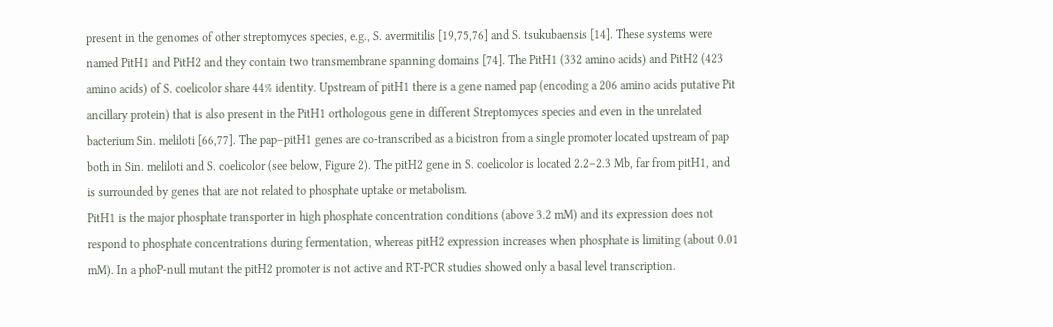present in the genomes of other streptomyces species, e.g., S. avermitilis [19,75,76] and S. tsukubaensis [14]. These systems were named PitH1 and PitH2 and they contain two transmembrane spanning domains [74]. The PitH1 (332 amino acids) and PitH2 (423 amino acids) of S. coelicolor share 44% identity. Upstream of pitH1 there is a gene named pap (encoding a 206 amino acids putative Pit ancillary protein) that is also present in the PitH1 orthologous gene in different Streptomyces species and even in the unrelated bacterium Sin. meliloti [66,77]. The pap–pitH1 genes are co-transcribed as a bicistron from a single promoter located upstream of pap both in Sin. meliloti and S. coelicolor (see below, Figure 2). The pitH2 gene in S. coelicolor is located 2.2–2.3 Mb, far from pitH1, and is surrounded by genes that are not related to phosphate uptake or metabolism.
PitH1 is the major phosphate transporter in high phosphate concentration conditions (above 3.2 mM) and its expression does not respond to phosphate concentrations during fermentation, whereas pitH2 expression increases when phosphate is limiting (about 0.01 mM). In a phoP-null mutant the pitH2 promoter is not active and RT-PCR studies showed only a basal level transcription.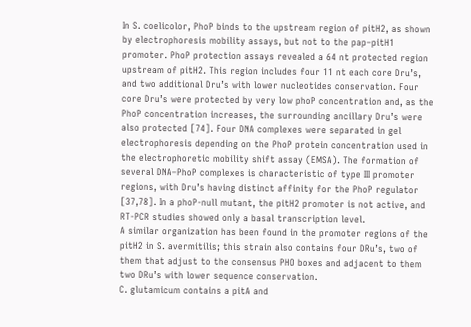In S. coelicolor, PhoP binds to the upstream region of pitH2, as shown by electrophoresis mobility assays, but not to the pap–pitH1 promoter. PhoP protection assays revealed a 64 nt protected region upstream of pitH2. This region includes four 11 nt each core Dru’s, and two additional Dru’s with lower nucleotides conservation. Four core Dru’s were protected by very low phoP concentration and, as the PhoP concentration increases, the surrounding ancillary Dru’s were also protected [74]. Four DNA complexes were separated in gel electrophoresis depending on the PhoP protein concentration used in the electrophoretic mobility shift assay (EMSA). The formation of several DNA–PhoP complexes is characteristic of type III promoter regions, with Dru’s having distinct affinity for the PhoP regulator [37,78]. In a phoP-null mutant, the pitH2 promoter is not active, and RT-PCR studies showed only a basal transcription level.
A similar organization has been found in the promoter regions of the pitH2 in S. avermitilis; this strain also contains four DRu’s, two of them that adjust to the consensus PHO boxes and adjacent to them two DRu’s with lower sequence conservation.
C. glutamicum contains a pitA and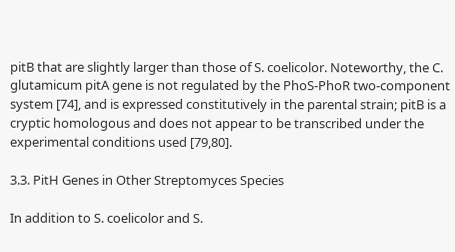pitB that are slightly larger than those of S. coelicolor. Noteworthy, the C. glutamicum pitA gene is not regulated by the PhoS-PhoR two-component system [74], and is expressed constitutively in the parental strain; pitB is a cryptic homologous and does not appear to be transcribed under the experimental conditions used [79,80].

3.3. PitH Genes in Other Streptomyces Species

In addition to S. coelicolor and S.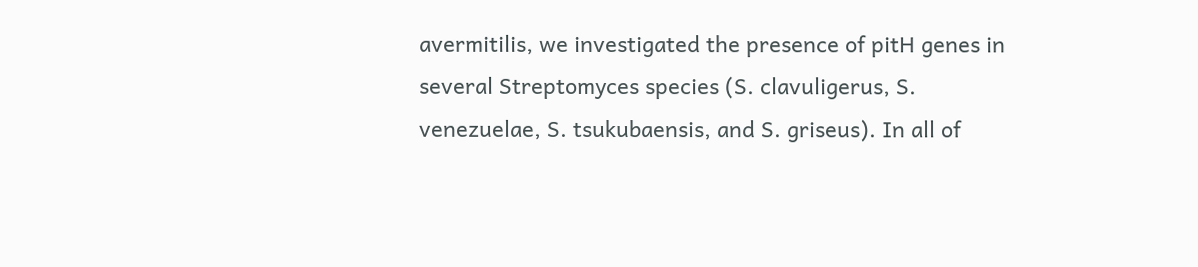avermitilis, we investigated the presence of pitH genes in several Streptomyces species (S. clavuligerus, S. venezuelae, S. tsukubaensis, and S. griseus). In all of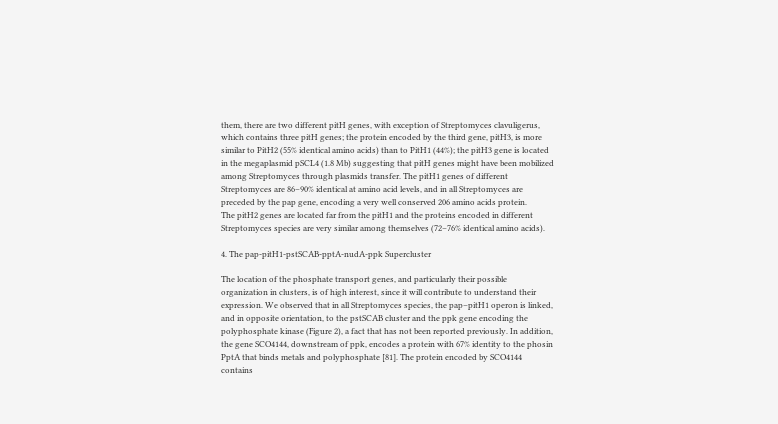them, there are two different pitH genes, with exception of Streptomyces clavuligerus, which contains three pitH genes; the protein encoded by the third gene, pitH3, is more similar to PitH2 (55% identical amino acids) than to PitH1 (44%); the pitH3 gene is located in the megaplasmid pSCL4 (1.8 Mb) suggesting that pitH genes might have been mobilized among Streptomyces through plasmids transfer. The pitH1 genes of different Streptomyces are 86–90% identical at amino acid levels, and in all Streptomyces are preceded by the pap gene, encoding a very well conserved 206 amino acids protein.
The pitH2 genes are located far from the pitH1 and the proteins encoded in different Streptomyces species are very similar among themselves (72–76% identical amino acids).

4. The pap-pitH1-pstSCAB-pptA-nudA-ppk Supercluster

The location of the phosphate transport genes, and particularly their possible organization in clusters, is of high interest, since it will contribute to understand their expression. We observed that in all Streptomyces species, the pap–pitH1 operon is linked, and in opposite orientation, to the pstSCAB cluster and the ppk gene encoding the polyphosphate kinase (Figure 2), a fact that has not been reported previously. In addition, the gene SCO4144, downstream of ppk, encodes a protein with 67% identity to the phosin PptA that binds metals and polyphosphate [81]. The protein encoded by SCO4144 contains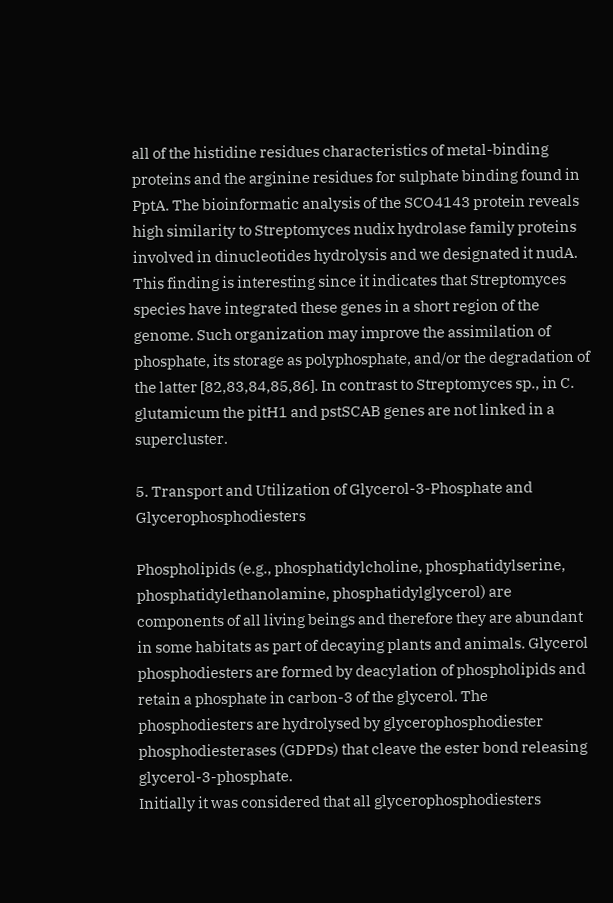all of the histidine residues characteristics of metal-binding proteins and the arginine residues for sulphate binding found in PptA. The bioinformatic analysis of the SCO4143 protein reveals high similarity to Streptomyces nudix hydrolase family proteins involved in dinucleotides hydrolysis and we designated it nudA. This finding is interesting since it indicates that Streptomyces species have integrated these genes in a short region of the genome. Such organization may improve the assimilation of phosphate, its storage as polyphosphate, and/or the degradation of the latter [82,83,84,85,86]. In contrast to Streptomyces sp., in C. glutamicum the pitH1 and pstSCAB genes are not linked in a supercluster.

5. Transport and Utilization of Glycerol-3-Phosphate and Glycerophosphodiesters

Phospholipids (e.g., phosphatidylcholine, phosphatidylserine, phosphatidylethanolamine, phosphatidylglycerol) are components of all living beings and therefore they are abundant in some habitats as part of decaying plants and animals. Glycerol phosphodiesters are formed by deacylation of phospholipids and retain a phosphate in carbon-3 of the glycerol. The phosphodiesters are hydrolysed by glycerophosphodiester phosphodiesterases (GDPDs) that cleave the ester bond releasing glycerol-3-phosphate.
Initially it was considered that all glycerophosphodiesters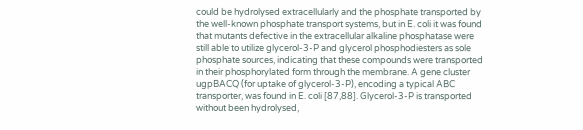could be hydrolysed extracellularly and the phosphate transported by the well-known phosphate transport systems, but in E. coli it was found that mutants defective in the extracellular alkaline phosphatase were still able to utilize glycerol-3-P and glycerol phosphodiesters as sole phosphate sources, indicating that these compounds were transported in their phosphorylated form through the membrane. A gene cluster ugpBACQ (for uptake of glycerol-3-P), encoding a typical ABC transporter, was found in E. coli [87,88]. Glycerol-3-P is transported without been hydrolysed,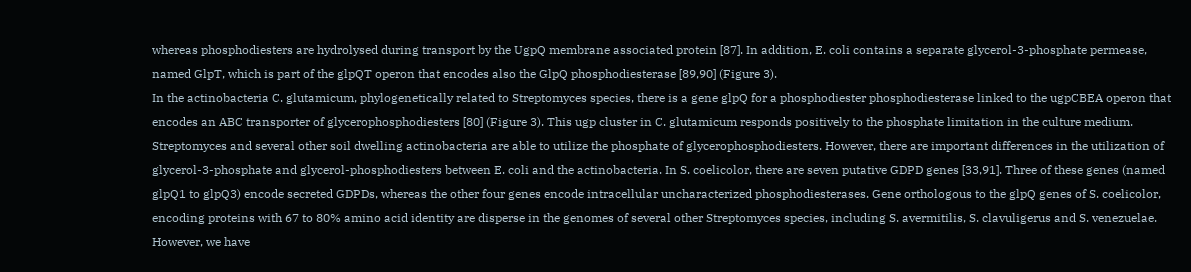whereas phosphodiesters are hydrolysed during transport by the UgpQ membrane associated protein [87]. In addition, E. coli contains a separate glycerol-3-phosphate permease, named GlpT, which is part of the glpQT operon that encodes also the GlpQ phosphodiesterase [89,90] (Figure 3).
In the actinobacteria C. glutamicum, phylogenetically related to Streptomyces species, there is a gene glpQ for a phosphodiester phosphodiesterase linked to the ugpCBEA operon that encodes an ABC transporter of glycerophosphodiesters [80] (Figure 3). This ugp cluster in C. glutamicum responds positively to the phosphate limitation in the culture medium.
Streptomyces and several other soil dwelling actinobacteria are able to utilize the phosphate of glycerophosphodiesters. However, there are important differences in the utilization of glycerol-3-phosphate and glycerol-phosphodiesters between E. coli and the actinobacteria. In S. coelicolor, there are seven putative GDPD genes [33,91]. Three of these genes (named glpQ1 to glpQ3) encode secreted GDPDs, whereas the other four genes encode intracellular uncharacterized phosphodiesterases. Gene orthologous to the glpQ genes of S. coelicolor, encoding proteins with 67 to 80% amino acid identity are disperse in the genomes of several other Streptomyces species, including S. avermitilis, S. clavuligerus and S. venezuelae.
However, we have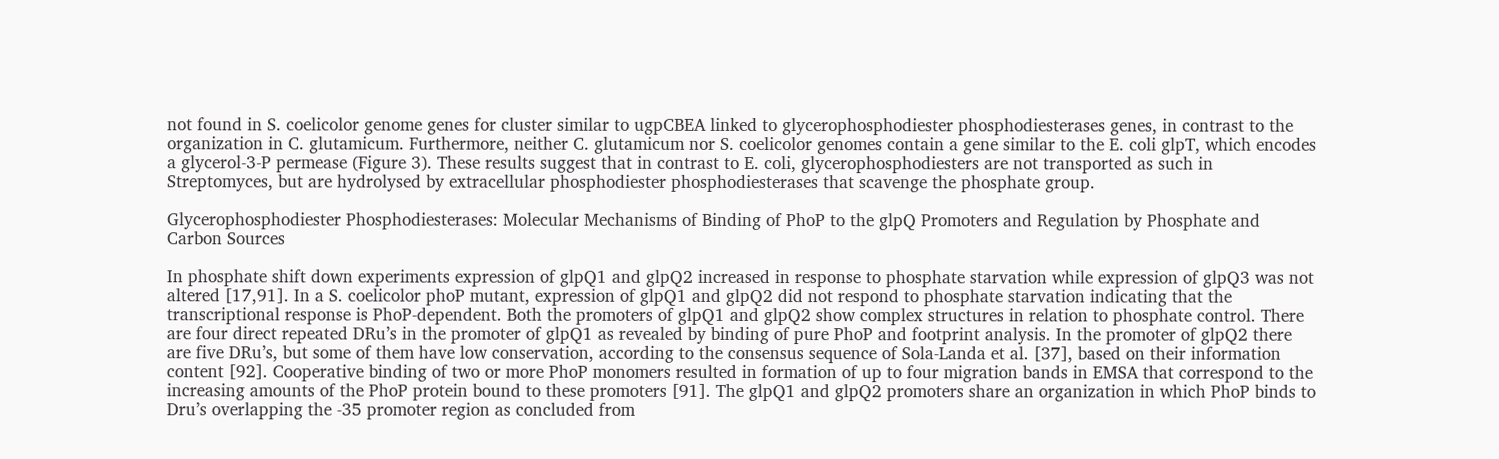not found in S. coelicolor genome genes for cluster similar to ugpCBEA linked to glycerophosphodiester phosphodiesterases genes, in contrast to the organization in C. glutamicum. Furthermore, neither C. glutamicum nor S. coelicolor genomes contain a gene similar to the E. coli glpT, which encodes a glycerol-3-P permease (Figure 3). These results suggest that in contrast to E. coli, glycerophosphodiesters are not transported as such in Streptomyces, but are hydrolysed by extracellular phosphodiester phosphodiesterases that scavenge the phosphate group.

Glycerophosphodiester Phosphodiesterases: Molecular Mechanisms of Binding of PhoP to the glpQ Promoters and Regulation by Phosphate and Carbon Sources

In phosphate shift down experiments expression of glpQ1 and glpQ2 increased in response to phosphate starvation while expression of glpQ3 was not altered [17,91]. In a S. coelicolor phoP mutant, expression of glpQ1 and glpQ2 did not respond to phosphate starvation indicating that the transcriptional response is PhoP-dependent. Both the promoters of glpQ1 and glpQ2 show complex structures in relation to phosphate control. There are four direct repeated DRu’s in the promoter of glpQ1 as revealed by binding of pure PhoP and footprint analysis. In the promoter of glpQ2 there are five DRu’s, but some of them have low conservation, according to the consensus sequence of Sola-Landa et al. [37], based on their information content [92]. Cooperative binding of two or more PhoP monomers resulted in formation of up to four migration bands in EMSA that correspond to the increasing amounts of the PhoP protein bound to these promoters [91]. The glpQ1 and glpQ2 promoters share an organization in which PhoP binds to Dru’s overlapping the -35 promoter region as concluded from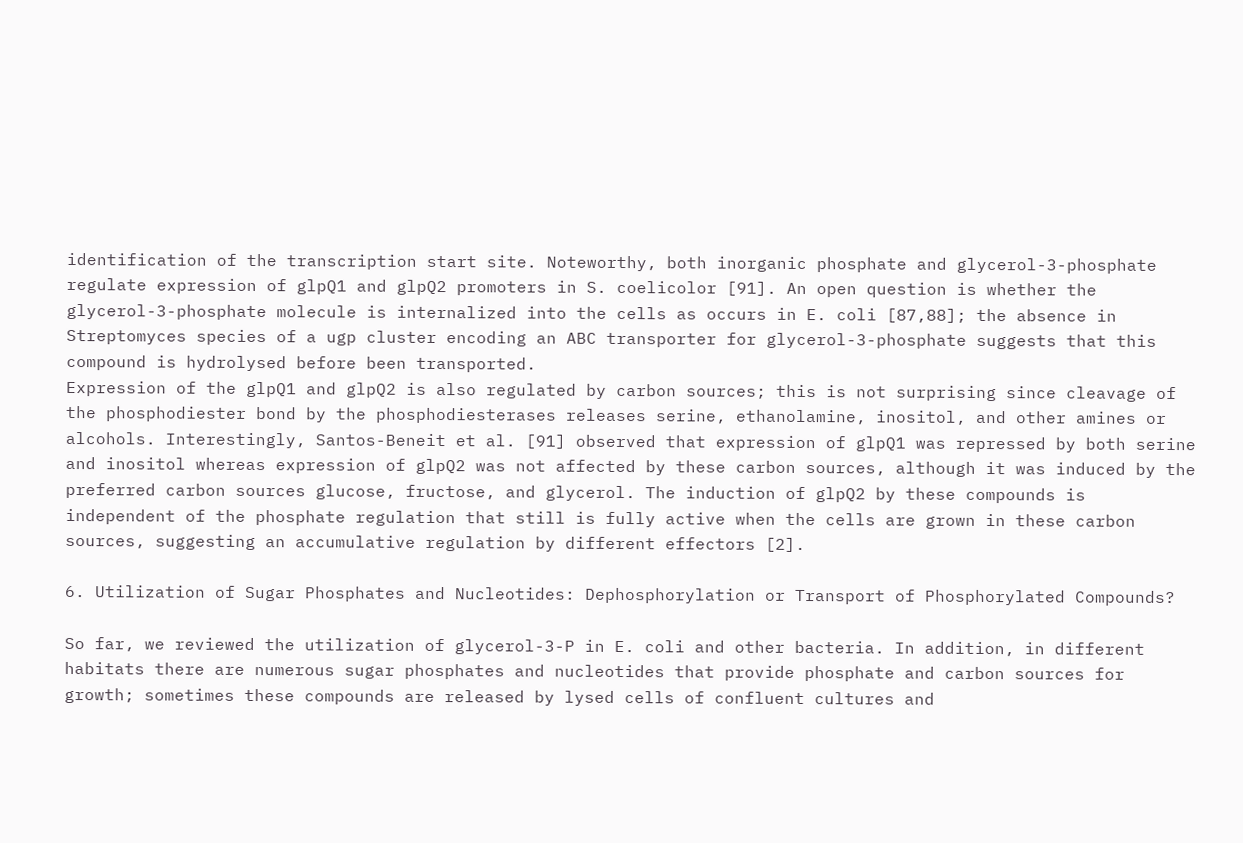identification of the transcription start site. Noteworthy, both inorganic phosphate and glycerol-3-phosphate regulate expression of glpQ1 and glpQ2 promoters in S. coelicolor [91]. An open question is whether the glycerol-3-phosphate molecule is internalized into the cells as occurs in E. coli [87,88]; the absence in Streptomyces species of a ugp cluster encoding an ABC transporter for glycerol-3-phosphate suggests that this compound is hydrolysed before been transported.
Expression of the glpQ1 and glpQ2 is also regulated by carbon sources; this is not surprising since cleavage of the phosphodiester bond by the phosphodiesterases releases serine, ethanolamine, inositol, and other amines or alcohols. Interestingly, Santos-Beneit et al. [91] observed that expression of glpQ1 was repressed by both serine and inositol whereas expression of glpQ2 was not affected by these carbon sources, although it was induced by the preferred carbon sources glucose, fructose, and glycerol. The induction of glpQ2 by these compounds is independent of the phosphate regulation that still is fully active when the cells are grown in these carbon sources, suggesting an accumulative regulation by different effectors [2].

6. Utilization of Sugar Phosphates and Nucleotides: Dephosphorylation or Transport of Phosphorylated Compounds?

So far, we reviewed the utilization of glycerol-3-P in E. coli and other bacteria. In addition, in different habitats there are numerous sugar phosphates and nucleotides that provide phosphate and carbon sources for growth; sometimes these compounds are released by lysed cells of confluent cultures and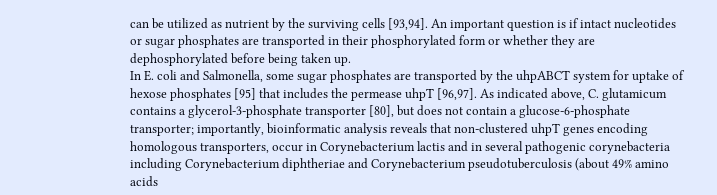can be utilized as nutrient by the surviving cells [93,94]. An important question is if intact nucleotides or sugar phosphates are transported in their phosphorylated form or whether they are dephosphorylated before being taken up.
In E. coli and Salmonella, some sugar phosphates are transported by the uhpABCT system for uptake of hexose phosphates [95] that includes the permease uhpT [96,97]. As indicated above, C. glutamicum contains a glycerol-3-phosphate transporter [80], but does not contain a glucose-6-phosphate transporter; importantly, bioinformatic analysis reveals that non-clustered uhpT genes encoding homologous transporters, occur in Corynebacterium lactis and in several pathogenic corynebacteria including Corynebacterium diphtheriae and Corynebacterium pseudotuberculosis (about 49% amino acids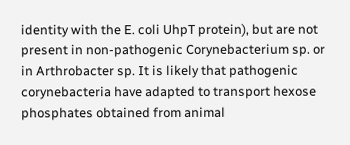identity with the E. coli UhpT protein), but are not present in non-pathogenic Corynebacterium sp. or in Arthrobacter sp. It is likely that pathogenic corynebacteria have adapted to transport hexose phosphates obtained from animal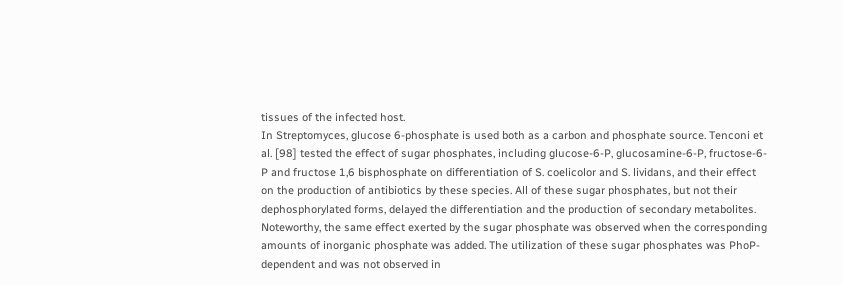tissues of the infected host.
In Streptomyces, glucose 6-phosphate is used both as a carbon and phosphate source. Tenconi et al. [98] tested the effect of sugar phosphates, including glucose-6-P, glucosamine-6-P, fructose-6-P and fructose 1,6 bisphosphate on differentiation of S. coelicolor and S. lividans, and their effect on the production of antibiotics by these species. All of these sugar phosphates, but not their dephosphorylated forms, delayed the differentiation and the production of secondary metabolites. Noteworthy, the same effect exerted by the sugar phosphate was observed when the corresponding amounts of inorganic phosphate was added. The utilization of these sugar phosphates was PhoP-dependent and was not observed in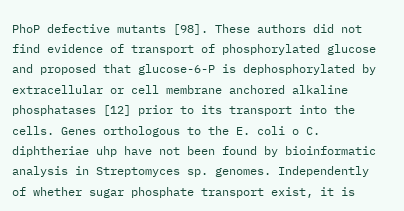PhoP defective mutants [98]. These authors did not find evidence of transport of phosphorylated glucose and proposed that glucose-6-P is dephosphorylated by extracellular or cell membrane anchored alkaline phosphatases [12] prior to its transport into the cells. Genes orthologous to the E. coli o C. diphtheriae uhp have not been found by bioinformatic analysis in Streptomyces sp. genomes. Independently of whether sugar phosphate transport exist, it is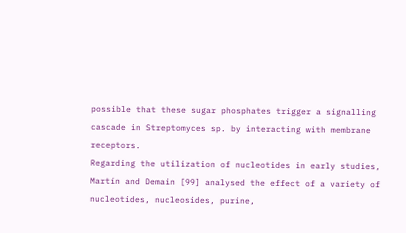possible that these sugar phosphates trigger a signalling cascade in Streptomyces sp. by interacting with membrane receptors.
Regarding the utilization of nucleotides in early studies, Martín and Demain [99] analysed the effect of a variety of nucleotides, nucleosides, purine,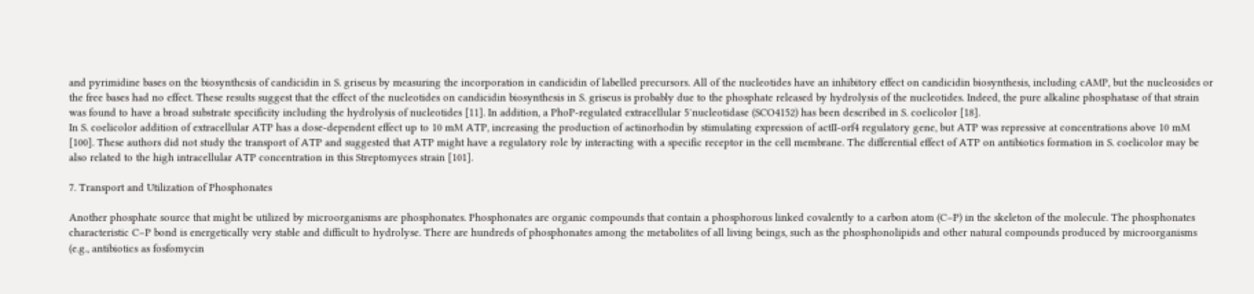and pyrimidine bases on the biosynthesis of candicidin in S. griseus by measuring the incorporation in candicidin of labelled precursors. All of the nucleotides have an inhibitory effect on candicidin biosynthesis, including cAMP, but the nucleosides or the free bases had no effect. These results suggest that the effect of the nucleotides on candicidin biosynthesis in S. griseus is probably due to the phosphate released by hydrolysis of the nucleotides. Indeed, the pure alkaline phosphatase of that strain was found to have a broad substrate specificity including the hydrolysis of nucleotides [11]. In addition, a PhoP-regulated extracellular 5′nucleotidase (SCO4152) has been described in S. coelicolor [18].
In S. coelicolor addition of extracellular ATP has a dose-dependent effect up to 10 mM ATP, increasing the production of actinorhodin by stimulating expression of actII-orf4 regulatory gene, but ATP was repressive at concentrations above 10 mM [100]. These authors did not study the transport of ATP and suggested that ATP might have a regulatory role by interacting with a specific receptor in the cell membrane. The differential effect of ATP on antibiotics formation in S. coelicolor may be also related to the high intracellular ATP concentration in this Streptomyces strain [101].

7. Transport and Utilization of Phosphonates

Another phosphate source that might be utilized by microorganisms are phosphonates. Phosphonates are organic compounds that contain a phosphorous linked covalently to a carbon atom (C–P) in the skeleton of the molecule. The phosphonates characteristic C–P bond is energetically very stable and difficult to hydrolyse. There are hundreds of phosphonates among the metabolites of all living beings, such as the phosphonolipids and other natural compounds produced by microorganisms (e.g., antibiotics as fosfomycin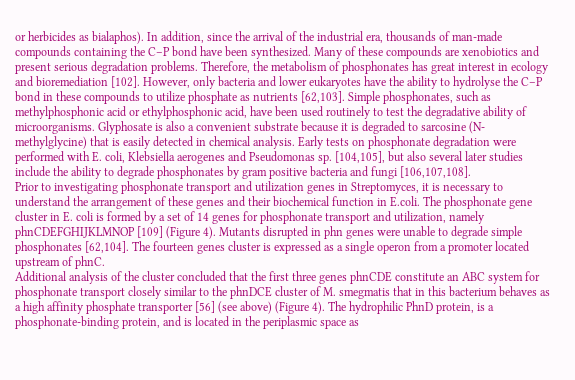or herbicides as bialaphos). In addition, since the arrival of the industrial era, thousands of man-made compounds containing the C–P bond have been synthesized. Many of these compounds are xenobiotics and present serious degradation problems. Therefore, the metabolism of phosphonates has great interest in ecology and bioremediation [102]. However, only bacteria and lower eukaryotes have the ability to hydrolyse the C–P bond in these compounds to utilize phosphate as nutrients [62,103]. Simple phosphonates, such as methylphosphonic acid or ethylphosphonic acid, have been used routinely to test the degradative ability of microorganisms. Glyphosate is also a convenient substrate because it is degraded to sarcosine (N-methylglycine) that is easily detected in chemical analysis. Early tests on phosphonate degradation were performed with E. coli, Klebsiella aerogenes and Pseudomonas sp. [104,105], but also several later studies include the ability to degrade phosphonates by gram positive bacteria and fungi [106,107,108].
Prior to investigating phosphonate transport and utilization genes in Streptomyces, it is necessary to understand the arrangement of these genes and their biochemical function in E.coli. The phosphonate gene cluster in E. coli is formed by a set of 14 genes for phosphonate transport and utilization, namely phnCDEFGHIJKLMNOP [109] (Figure 4). Mutants disrupted in phn genes were unable to degrade simple phosphonates [62,104]. The fourteen genes cluster is expressed as a single operon from a promoter located upstream of phnC.
Additional analysis of the cluster concluded that the first three genes phnCDE constitute an ABC system for phosphonate transport closely similar to the phnDCE cluster of M. smegmatis that in this bacterium behaves as a high affinity phosphate transporter [56] (see above) (Figure 4). The hydrophilic PhnD protein, is a phosphonate-binding protein, and is located in the periplasmic space as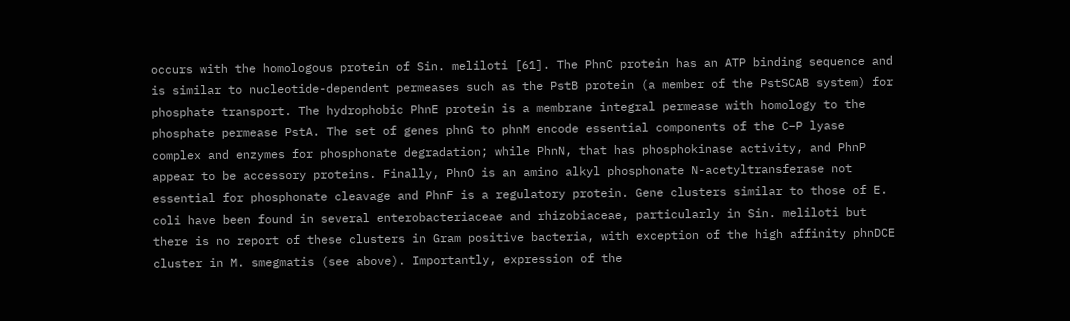occurs with the homologous protein of Sin. meliloti [61]. The PhnC protein has an ATP binding sequence and is similar to nucleotide-dependent permeases such as the PstB protein (a member of the PstSCAB system) for phosphate transport. The hydrophobic PhnE protein is a membrane integral permease with homology to the phosphate permease PstA. The set of genes phnG to phnM encode essential components of the C–P lyase complex and enzymes for phosphonate degradation; while PhnN, that has phosphokinase activity, and PhnP appear to be accessory proteins. Finally, PhnO is an amino alkyl phosphonate N-acetyltransferase not essential for phosphonate cleavage and PhnF is a regulatory protein. Gene clusters similar to those of E. coli have been found in several enterobacteriaceae and rhizobiaceae, particularly in Sin. meliloti but there is no report of these clusters in Gram positive bacteria, with exception of the high affinity phnDCE cluster in M. smegmatis (see above). Importantly, expression of the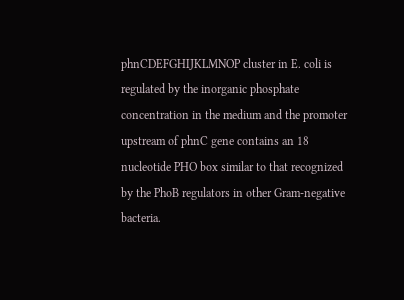phnCDEFGHIJKLMNOP cluster in E. coli is regulated by the inorganic phosphate concentration in the medium and the promoter upstream of phnC gene contains an 18 nucleotide PHO box similar to that recognized by the PhoB regulators in other Gram-negative bacteria.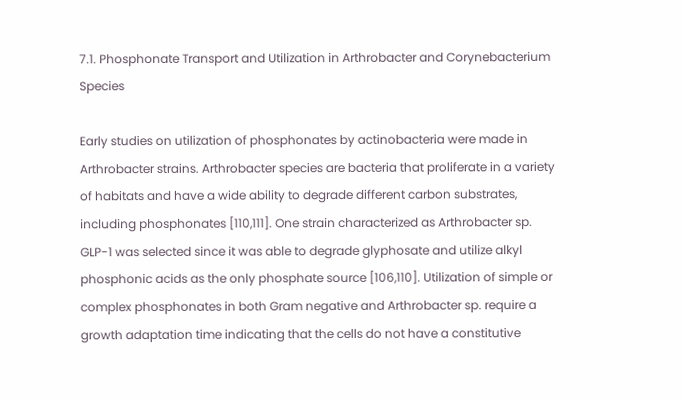7.1. Phosphonate Transport and Utilization in Arthrobacter and Corynebacterium Species

Early studies on utilization of phosphonates by actinobacteria were made in Arthrobacter strains. Arthrobacter species are bacteria that proliferate in a variety of habitats and have a wide ability to degrade different carbon substrates, including phosphonates [110,111]. One strain characterized as Arthrobacter sp. GLP-1 was selected since it was able to degrade glyphosate and utilize alkyl phosphonic acids as the only phosphate source [106,110]. Utilization of simple or complex phosphonates in both Gram negative and Arthrobacter sp. require a growth adaptation time indicating that the cells do not have a constitutive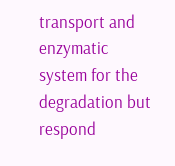transport and enzymatic system for the degradation but respond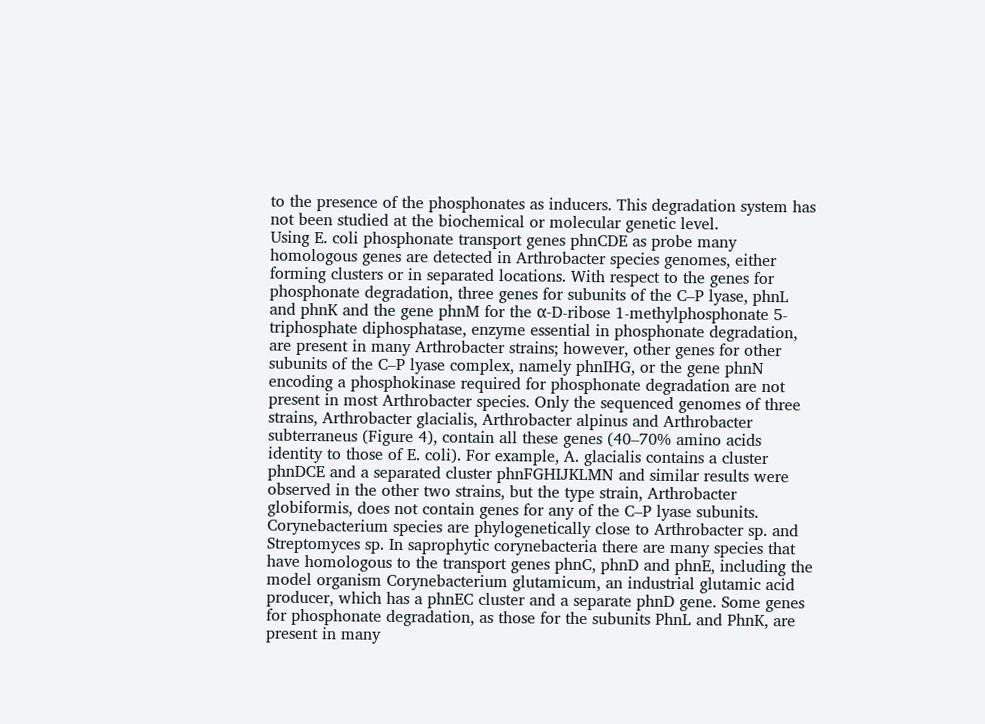to the presence of the phosphonates as inducers. This degradation system has not been studied at the biochemical or molecular genetic level.
Using E. coli phosphonate transport genes phnCDE as probe many homologous genes are detected in Arthrobacter species genomes, either forming clusters or in separated locations. With respect to the genes for phosphonate degradation, three genes for subunits of the C–P lyase, phnL and phnK and the gene phnM for the α-D-ribose 1-methylphosphonate 5-triphosphate diphosphatase, enzyme essential in phosphonate degradation, are present in many Arthrobacter strains; however, other genes for other subunits of the C–P lyase complex, namely phnIHG, or the gene phnN encoding a phosphokinase required for phosphonate degradation are not present in most Arthrobacter species. Only the sequenced genomes of three strains, Arthrobacter glacialis, Arthrobacter alpinus and Arthrobacter subterraneus (Figure 4), contain all these genes (40–70% amino acids identity to those of E. coli). For example, A. glacialis contains a cluster phnDCE and a separated cluster phnFGHIJKLMN and similar results were observed in the other two strains, but the type strain, Arthrobacter globiformis, does not contain genes for any of the C–P lyase subunits.
Corynebacterium species are phylogenetically close to Arthrobacter sp. and Streptomyces sp. In saprophytic corynebacteria there are many species that have homologous to the transport genes phnC, phnD and phnE, including the model organism Corynebacterium glutamicum, an industrial glutamic acid producer, which has a phnEC cluster and a separate phnD gene. Some genes for phosphonate degradation, as those for the subunits PhnL and PhnK, are present in many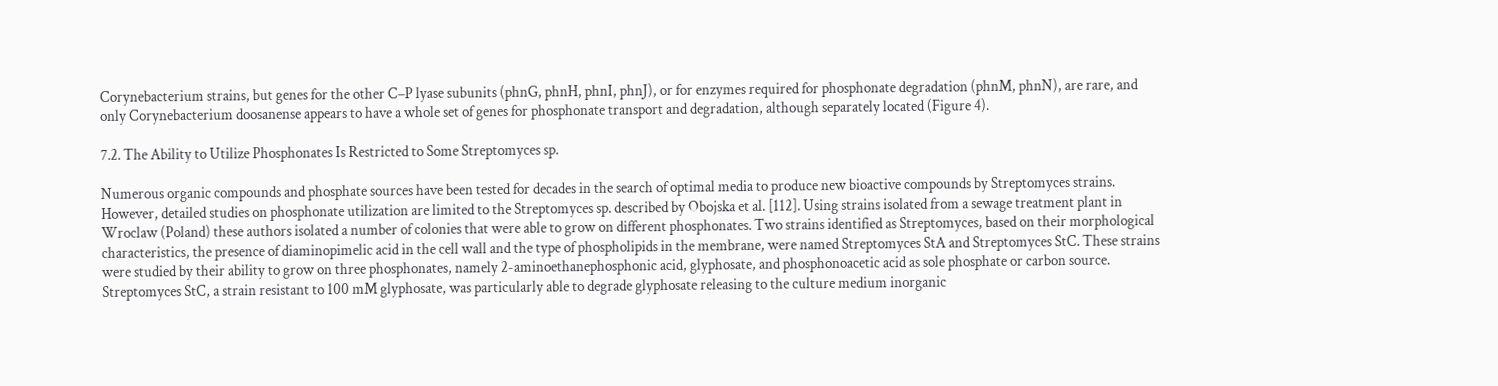Corynebacterium strains, but genes for the other C–P lyase subunits (phnG, phnH, phnI, phnJ), or for enzymes required for phosphonate degradation (phnM, phnN), are rare, and only Corynebacterium doosanense appears to have a whole set of genes for phosphonate transport and degradation, although separately located (Figure 4).

7.2. The Ability to Utilize Phosphonates Is Restricted to Some Streptomyces sp.

Numerous organic compounds and phosphate sources have been tested for decades in the search of optimal media to produce new bioactive compounds by Streptomyces strains. However, detailed studies on phosphonate utilization are limited to the Streptomyces sp. described by Obojska et al. [112]. Using strains isolated from a sewage treatment plant in Wroclaw (Poland) these authors isolated a number of colonies that were able to grow on different phosphonates. Two strains identified as Streptomyces, based on their morphological characteristics, the presence of diaminopimelic acid in the cell wall and the type of phospholipids in the membrane, were named Streptomyces StA and Streptomyces StC. These strains were studied by their ability to grow on three phosphonates, namely 2-aminoethanephosphonic acid, glyphosate, and phosphonoacetic acid as sole phosphate or carbon source. Streptomyces StC, a strain resistant to 100 mM glyphosate, was particularly able to degrade glyphosate releasing to the culture medium inorganic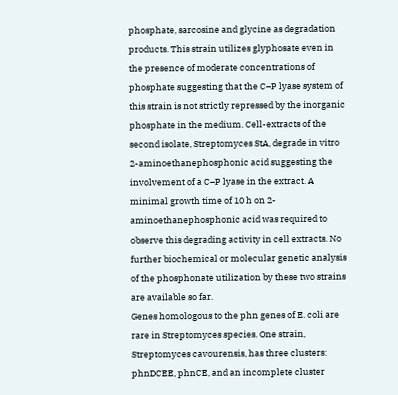phosphate, sarcosine and glycine as degradation products. This strain utilizes glyphosate even in the presence of moderate concentrations of phosphate suggesting that the C–P lyase system of this strain is not strictly repressed by the inorganic phosphate in the medium. Cell-extracts of the second isolate, Streptomyces StA, degrade in vitro 2-aminoethanephosphonic acid suggesting the involvement of a C–P lyase in the extract. A minimal growth time of 10 h on 2-aminoethanephosphonic acid was required to observe this degrading activity in cell extracts. No further biochemical or molecular genetic analysis of the phosphonate utilization by these two strains are available so far.
Genes homologous to the phn genes of E. coli are rare in Streptomyces species. One strain, Streptomyces cavourensis, has three clusters: phnDCEE, phnCE, and an incomplete cluster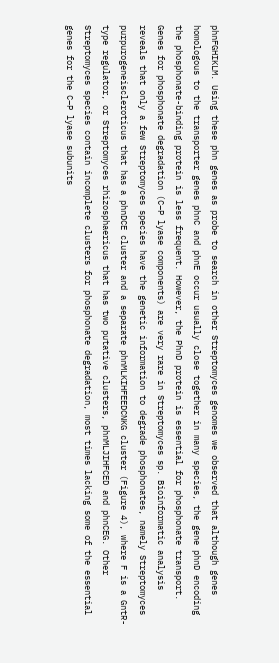phnFGHIKLM. Using these phn genes as probe to search in other Streptomyces genomes we observed that although genes homologous to the transporter genes phnC and phnE occur usually close together in many species, the gene phnD encoding the phosphonate-binding protein is less frequent. However, the PhnD protein is essential for phosphonate transport. Genes for phosphonate degradation (C–P lyase components) are very rare in Streptomyces sp. Bioinformatic analysis reveals that only a few Streptomyces species have the genetic information to degrade phosphonates, namely Streptomyces purpurogeneiscleroticus that has a phnDCE cluster and a separate phnMLKIHFEEDCNKG cluster (Figure 4), where F is a GntR-type regulator, or Streptomyces rhizosphaericus that has two putative clusters, phnMLJIHFCED and phnCEG. Other Streptomyces species contain incomplete clusters for phosphonate degradation, most times lacking some of the essential genes for the C–P lyase subunits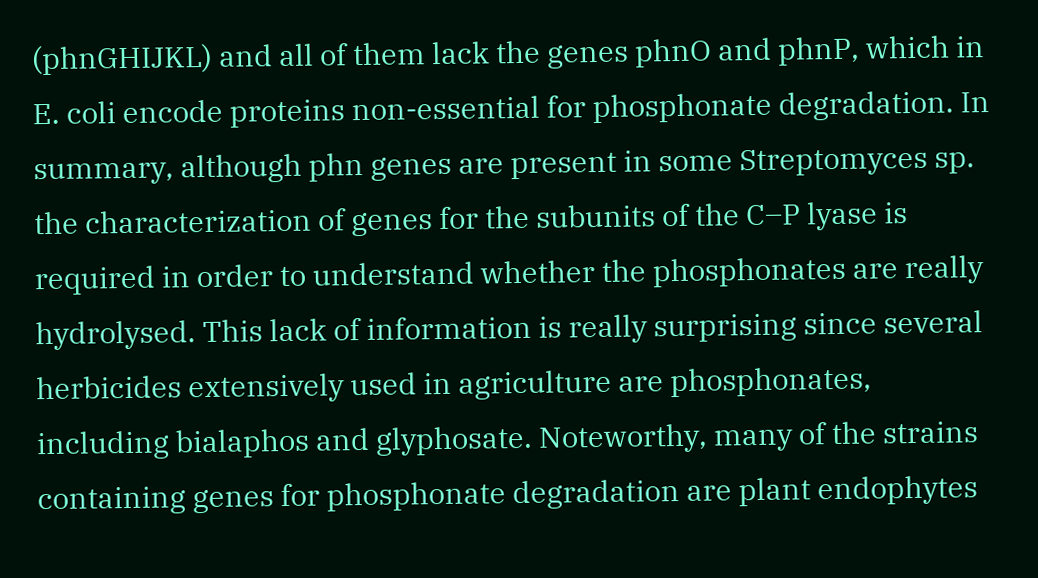(phnGHIJKL) and all of them lack the genes phnO and phnP, which in E. coli encode proteins non-essential for phosphonate degradation. In summary, although phn genes are present in some Streptomyces sp. the characterization of genes for the subunits of the C–P lyase is required in order to understand whether the phosphonates are really hydrolysed. This lack of information is really surprising since several herbicides extensively used in agriculture are phosphonates, including bialaphos and glyphosate. Noteworthy, many of the strains containing genes for phosphonate degradation are plant endophytes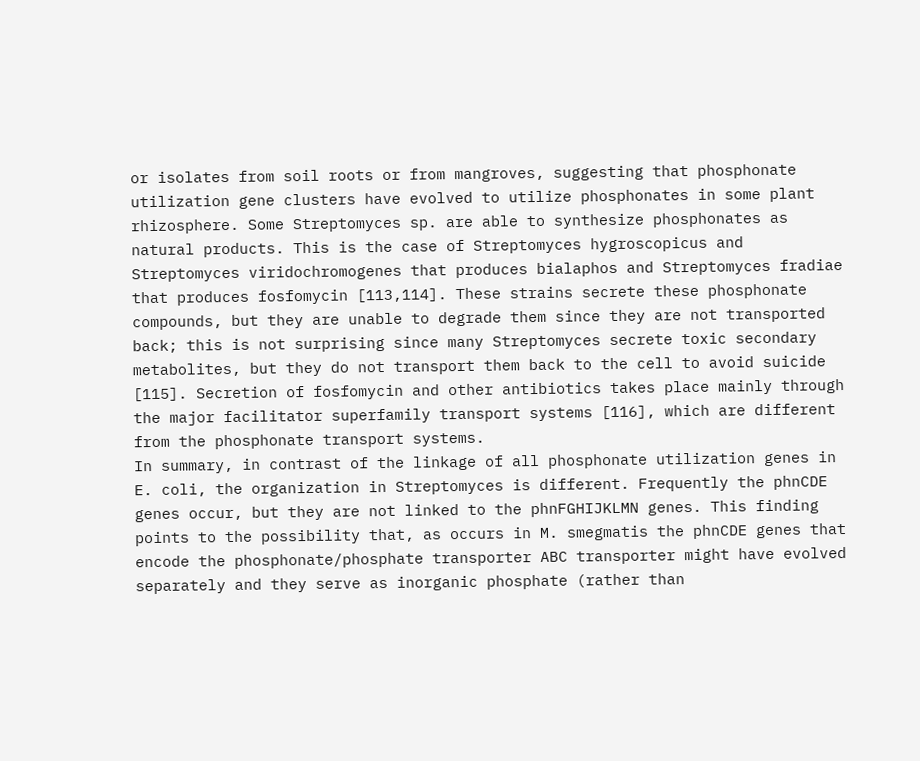or isolates from soil roots or from mangroves, suggesting that phosphonate utilization gene clusters have evolved to utilize phosphonates in some plant rhizosphere. Some Streptomyces sp. are able to synthesize phosphonates as natural products. This is the case of Streptomyces hygroscopicus and Streptomyces viridochromogenes that produces bialaphos and Streptomyces fradiae that produces fosfomycin [113,114]. These strains secrete these phosphonate compounds, but they are unable to degrade them since they are not transported back; this is not surprising since many Streptomyces secrete toxic secondary metabolites, but they do not transport them back to the cell to avoid suicide [115]. Secretion of fosfomycin and other antibiotics takes place mainly through the major facilitator superfamily transport systems [116], which are different from the phosphonate transport systems.
In summary, in contrast of the linkage of all phosphonate utilization genes in E. coli, the organization in Streptomyces is different. Frequently the phnCDE genes occur, but they are not linked to the phnFGHIJKLMN genes. This finding points to the possibility that, as occurs in M. smegmatis the phnCDE genes that encode the phosphonate/phosphate transporter ABC transporter might have evolved separately and they serve as inorganic phosphate (rather than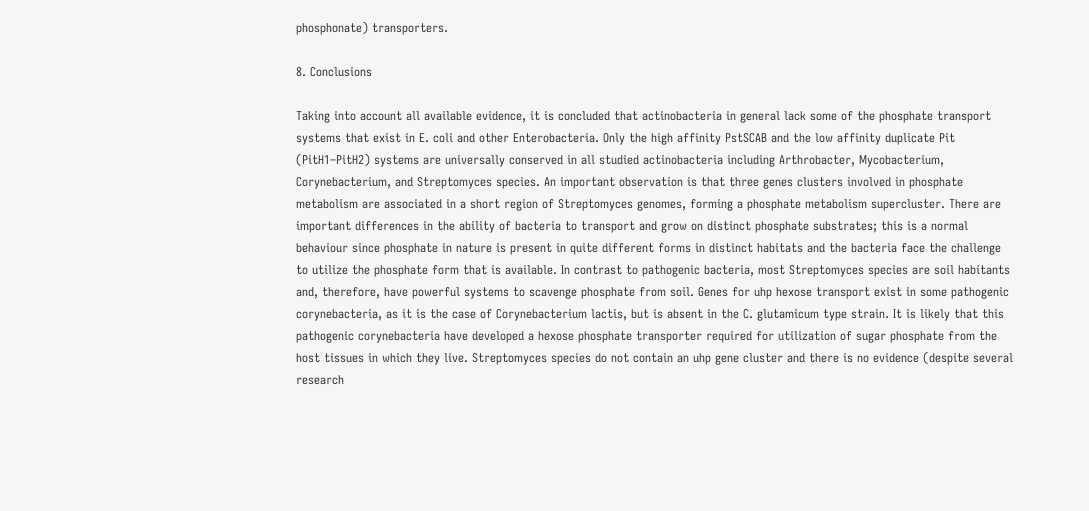phosphonate) transporters.

8. Conclusions

Taking into account all available evidence, it is concluded that actinobacteria in general lack some of the phosphate transport systems that exist in E. coli and other Enterobacteria. Only the high affinity PstSCAB and the low affinity duplicate Pit (PitH1–PitH2) systems are universally conserved in all studied actinobacteria including Arthrobacter, Mycobacterium, Corynebacterium, and Streptomyces species. An important observation is that three genes clusters involved in phosphate metabolism are associated in a short region of Streptomyces genomes, forming a phosphate metabolism supercluster. There are important differences in the ability of bacteria to transport and grow on distinct phosphate substrates; this is a normal behaviour since phosphate in nature is present in quite different forms in distinct habitats and the bacteria face the challenge to utilize the phosphate form that is available. In contrast to pathogenic bacteria, most Streptomyces species are soil habitants and, therefore, have powerful systems to scavenge phosphate from soil. Genes for uhp hexose transport exist in some pathogenic corynebacteria, as it is the case of Corynebacterium lactis, but is absent in the C. glutamicum type strain. It is likely that this pathogenic corynebacteria have developed a hexose phosphate transporter required for utilization of sugar phosphate from the host tissues in which they live. Streptomyces species do not contain an uhp gene cluster and there is no evidence (despite several research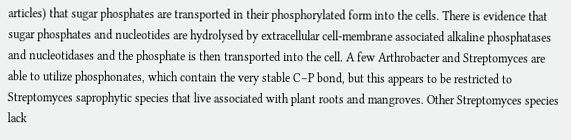articles) that sugar phosphates are transported in their phosphorylated form into the cells. There is evidence that sugar phosphates and nucleotides are hydrolysed by extracellular cell-membrane associated alkaline phosphatases and nucleotidases and the phosphate is then transported into the cell. A few Arthrobacter and Streptomyces are able to utilize phosphonates, which contain the very stable C–P bond, but this appears to be restricted to Streptomyces saprophytic species that live associated with plant roots and mangroves. Other Streptomyces species lack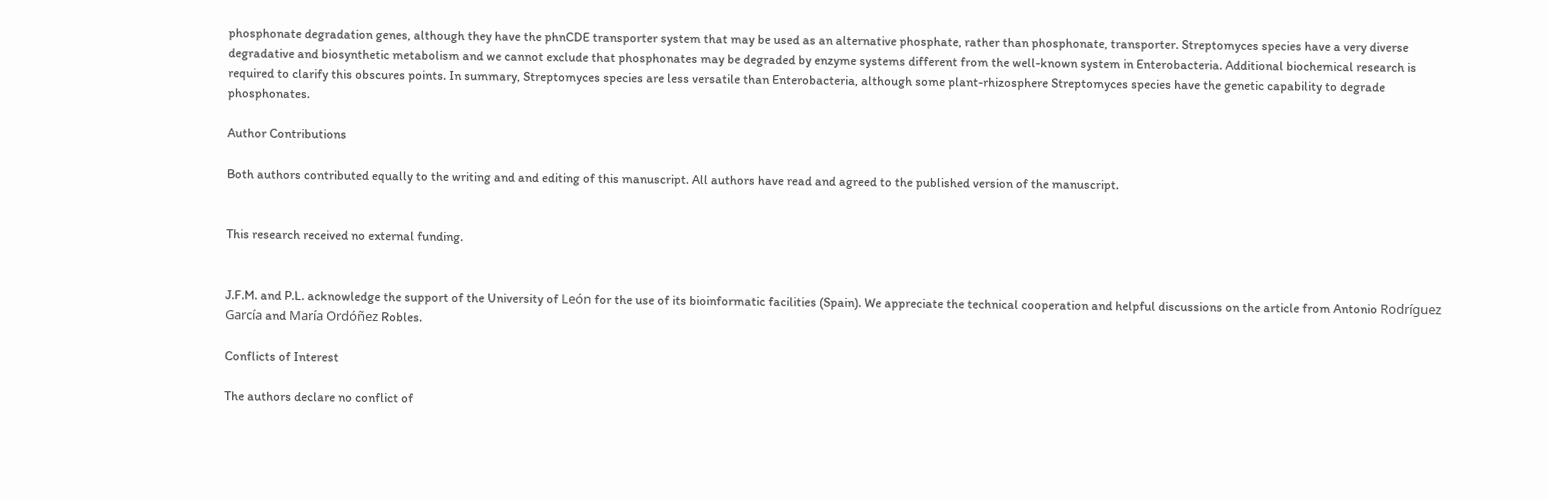phosphonate degradation genes, although they have the phnCDE transporter system that may be used as an alternative phosphate, rather than phosphonate, transporter. Streptomyces species have a very diverse degradative and biosynthetic metabolism and we cannot exclude that phosphonates may be degraded by enzyme systems different from the well-known system in Enterobacteria. Additional biochemical research is required to clarify this obscures points. In summary, Streptomyces species are less versatile than Enterobacteria, although some plant-rhizosphere Streptomyces species have the genetic capability to degrade phosphonates.

Author Contributions

Both authors contributed equally to the writing and and editing of this manuscript. All authors have read and agreed to the published version of the manuscript.


This research received no external funding.


J.F.M. and P.L. acknowledge the support of the University of León for the use of its bioinformatic facilities (Spain). We appreciate the technical cooperation and helpful discussions on the article from Antonio Rodríguez García and María Ordóñez Robles.

Conflicts of Interest

The authors declare no conflict of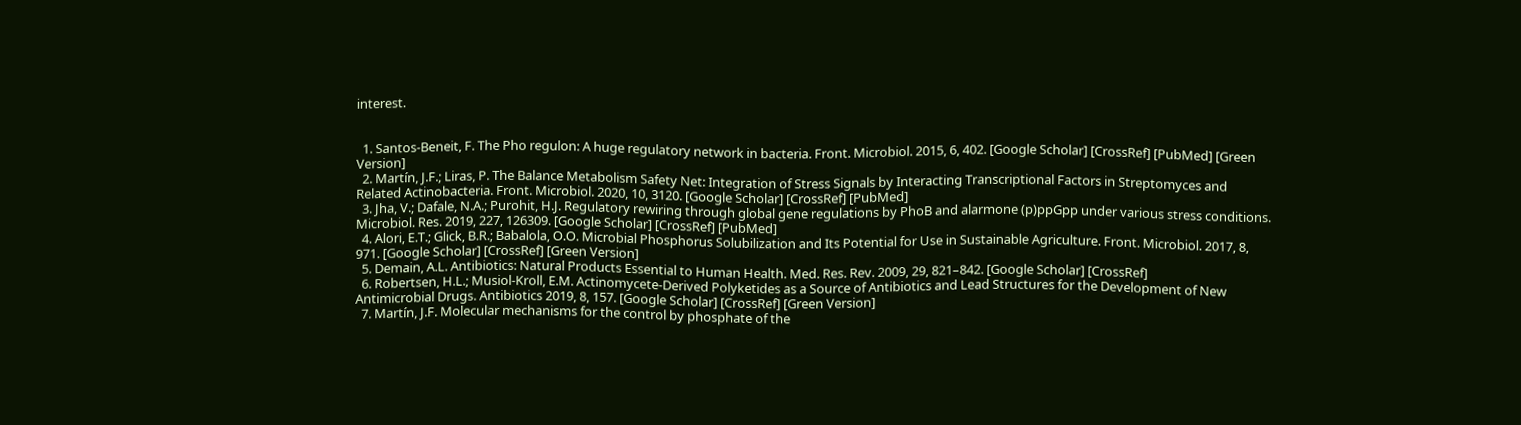interest.


  1. Santos-Beneit, F. The Pho regulon: A huge regulatory network in bacteria. Front. Microbiol. 2015, 6, 402. [Google Scholar] [CrossRef] [PubMed] [Green Version]
  2. Martín, J.F.; Liras, P. The Balance Metabolism Safety Net: Integration of Stress Signals by Interacting Transcriptional Factors in Streptomyces and Related Actinobacteria. Front. Microbiol. 2020, 10, 3120. [Google Scholar] [CrossRef] [PubMed]
  3. Jha, V.; Dafale, N.A.; Purohit, H.J. Regulatory rewiring through global gene regulations by PhoB and alarmone (p)ppGpp under various stress conditions. Microbiol. Res. 2019, 227, 126309. [Google Scholar] [CrossRef] [PubMed]
  4. Alori, E.T.; Glick, B.R.; Babalola, O.O. Microbial Phosphorus Solubilization and Its Potential for Use in Sustainable Agriculture. Front. Microbiol. 2017, 8, 971. [Google Scholar] [CrossRef] [Green Version]
  5. Demain, A.L. Antibiotics: Natural Products Essential to Human Health. Med. Res. Rev. 2009, 29, 821–842. [Google Scholar] [CrossRef]
  6. Robertsen, H.L.; Musiol-Kroll, E.M. Actinomycete-Derived Polyketides as a Source of Antibiotics and Lead Structures for the Development of New Antimicrobial Drugs. Antibiotics 2019, 8, 157. [Google Scholar] [CrossRef] [Green Version]
  7. Martín, J.F. Molecular mechanisms for the control by phosphate of the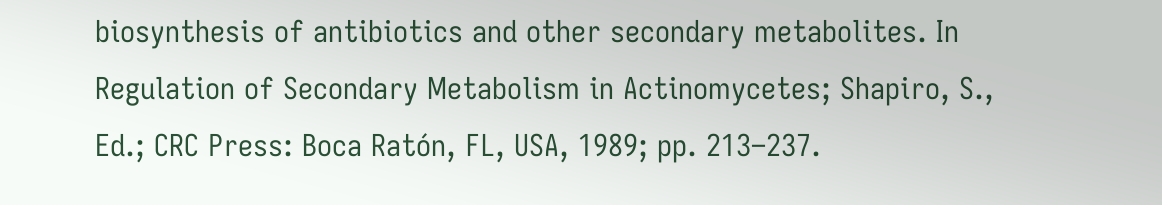biosynthesis of antibiotics and other secondary metabolites. In Regulation of Secondary Metabolism in Actinomycetes; Shapiro, S., Ed.; CRC Press: Boca Ratón, FL, USA, 1989; pp. 213–237.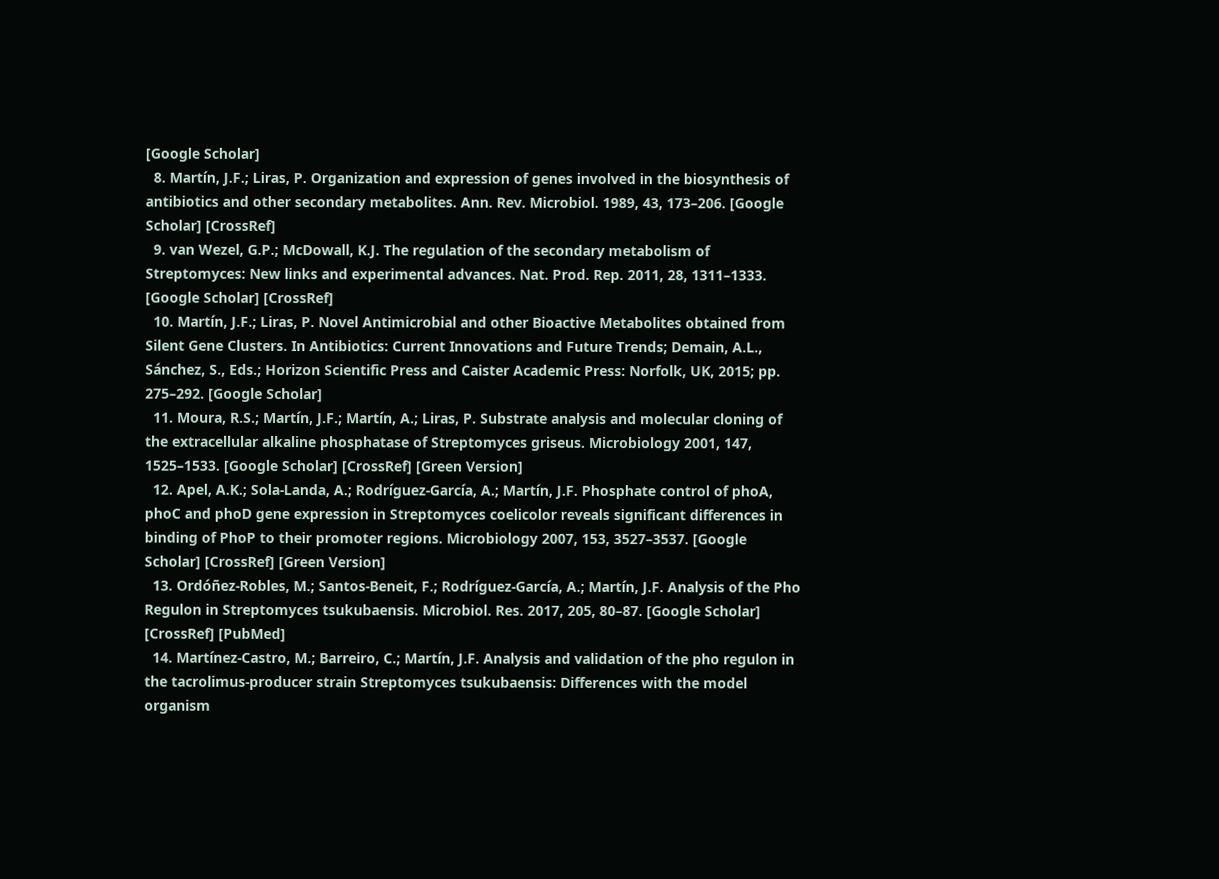[Google Scholar]
  8. Martín, J.F.; Liras, P. Organization and expression of genes involved in the biosynthesis of antibiotics and other secondary metabolites. Ann. Rev. Microbiol. 1989, 43, 173–206. [Google Scholar] [CrossRef]
  9. van Wezel, G.P.; McDowall, K.J. The regulation of the secondary metabolism of Streptomyces: New links and experimental advances. Nat. Prod. Rep. 2011, 28, 1311–1333. [Google Scholar] [CrossRef]
  10. Martín, J.F.; Liras, P. Novel Antimicrobial and other Bioactive Metabolites obtained from Silent Gene Clusters. In Antibiotics: Current Innovations and Future Trends; Demain, A.L., Sánchez, S., Eds.; Horizon Scientific Press and Caister Academic Press: Norfolk, UK, 2015; pp. 275–292. [Google Scholar]
  11. Moura, R.S.; Martín, J.F.; Martín, A.; Liras, P. Substrate analysis and molecular cloning of the extracellular alkaline phosphatase of Streptomyces griseus. Microbiology 2001, 147, 1525–1533. [Google Scholar] [CrossRef] [Green Version]
  12. Apel, A.K.; Sola-Landa, A.; Rodríguez-García, A.; Martín, J.F. Phosphate control of phoA, phoC and phoD gene expression in Streptomyces coelicolor reveals significant differences in binding of PhoP to their promoter regions. Microbiology 2007, 153, 3527–3537. [Google Scholar] [CrossRef] [Green Version]
  13. Ordóñez-Robles, M.; Santos-Beneit, F.; Rodríguez-García, A.; Martín, J.F. Analysis of the Pho Regulon in Streptomyces tsukubaensis. Microbiol. Res. 2017, 205, 80–87. [Google Scholar] [CrossRef] [PubMed]
  14. Martínez-Castro, M.; Barreiro, C.; Martín, J.F. Analysis and validation of the pho regulon in the tacrolimus-producer strain Streptomyces tsukubaensis: Differences with the model organism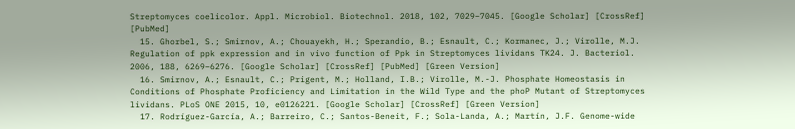Streptomyces coelicolor. Appl. Microbiol. Biotechnol. 2018, 102, 7029–7045. [Google Scholar] [CrossRef] [PubMed]
  15. Ghorbel, S.; Smirnov, A.; Chouayekh, H.; Sperandio, B.; Esnault, C.; Kormanec, J.; Virolle, M.J. Regulation of ppk expression and in vivo function of Ppk in Streptomyces lividans TK24. J. Bacteriol. 2006, 188, 6269–6276. [Google Scholar] [CrossRef] [PubMed] [Green Version]
  16. Smirnov, A.; Esnault, C.; Prigent, M.; Holland, I.B.; Virolle, M.-J. Phosphate Homeostasis in Conditions of Phosphate Proficiency and Limitation in the Wild Type and the phoP Mutant of Streptomyces lividans. PLoS ONE 2015, 10, e0126221. [Google Scholar] [CrossRef] [Green Version]
  17. Rodríguez-García, A.; Barreiro, C.; Santos-Beneit, F.; Sola-Landa, A.; Martín, J.F. Genome-wide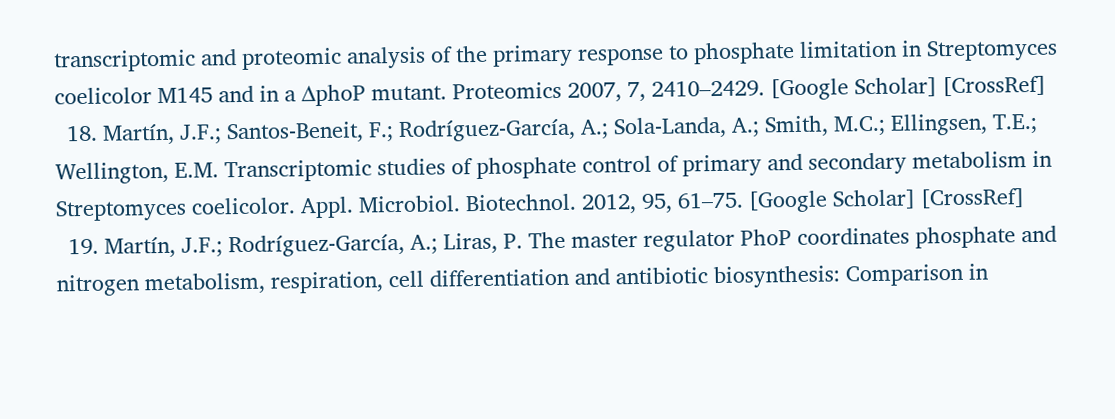transcriptomic and proteomic analysis of the primary response to phosphate limitation in Streptomyces coelicolor M145 and in a ∆phoP mutant. Proteomics 2007, 7, 2410–2429. [Google Scholar] [CrossRef]
  18. Martín, J.F.; Santos-Beneit, F.; Rodríguez-García, A.; Sola-Landa, A.; Smith, M.C.; Ellingsen, T.E.; Wellington, E.M. Transcriptomic studies of phosphate control of primary and secondary metabolism in Streptomyces coelicolor. Appl. Microbiol. Biotechnol. 2012, 95, 61–75. [Google Scholar] [CrossRef]
  19. Martín, J.F.; Rodríguez-García, A.; Liras, P. The master regulator PhoP coordinates phosphate and nitrogen metabolism, respiration, cell differentiation and antibiotic biosynthesis: Comparison in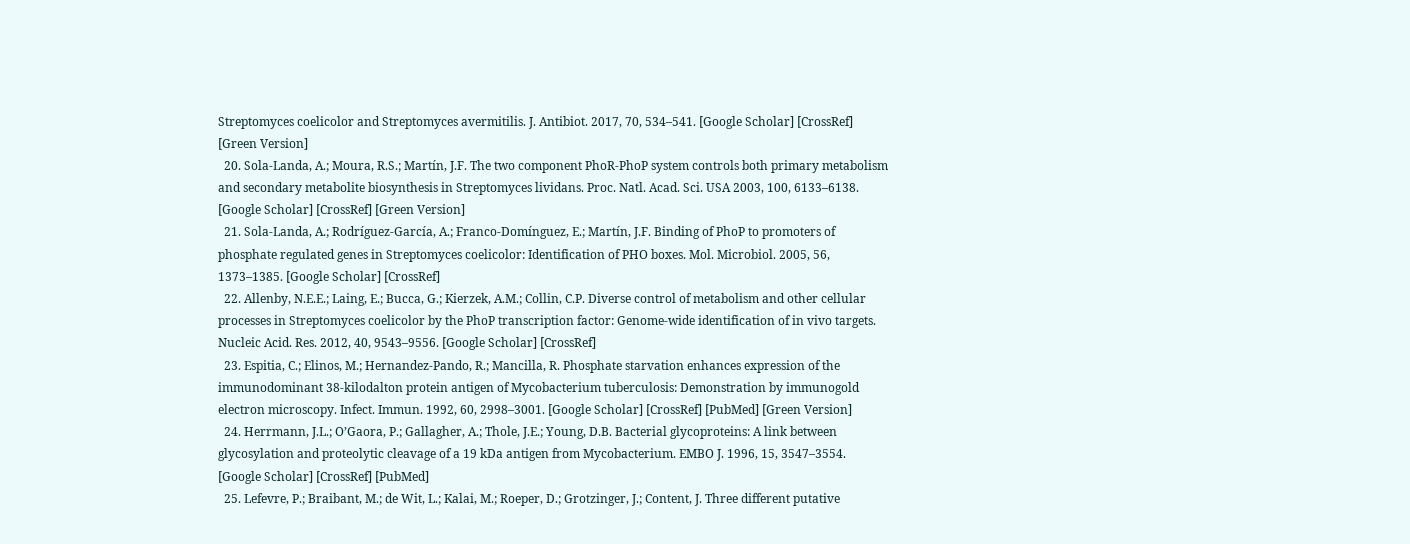Streptomyces coelicolor and Streptomyces avermitilis. J. Antibiot. 2017, 70, 534–541. [Google Scholar] [CrossRef] [Green Version]
  20. Sola-Landa, A.; Moura, R.S.; Martín, J.F. The two component PhoR-PhoP system controls both primary metabolism and secondary metabolite biosynthesis in Streptomyces lividans. Proc. Natl. Acad. Sci. USA 2003, 100, 6133–6138. [Google Scholar] [CrossRef] [Green Version]
  21. Sola-Landa, A.; Rodríguez-García, A.; Franco-Domínguez, E.; Martín, J.F. Binding of PhoP to promoters of phosphate regulated genes in Streptomyces coelicolor: Identification of PHO boxes. Mol. Microbiol. 2005, 56, 1373–1385. [Google Scholar] [CrossRef]
  22. Allenby, N.E.E.; Laing, E.; Bucca, G.; Kierzek, A.M.; Collin, C.P. Diverse control of metabolism and other cellular processes in Streptomyces coelicolor by the PhoP transcription factor: Genome-wide identification of in vivo targets. Nucleic Acid. Res. 2012, 40, 9543–9556. [Google Scholar] [CrossRef]
  23. Espitia, C.; Elinos, M.; Hernandez-Pando, R.; Mancilla, R. Phosphate starvation enhances expression of the immunodominant 38-kilodalton protein antigen of Mycobacterium tuberculosis: Demonstration by immunogold electron microscopy. Infect. Immun. 1992, 60, 2998–3001. [Google Scholar] [CrossRef] [PubMed] [Green Version]
  24. Herrmann, J.L.; O’Gaora, P.; Gallagher, A.; Thole, J.E.; Young, D.B. Bacterial glycoproteins: A link between glycosylation and proteolytic cleavage of a 19 kDa antigen from Mycobacterium. EMBO J. 1996, 15, 3547–3554. [Google Scholar] [CrossRef] [PubMed]
  25. Lefevre, P.; Braibant, M.; de Wit, L.; Kalai, M.; Roeper, D.; Grotzinger, J.; Content, J. Three different putative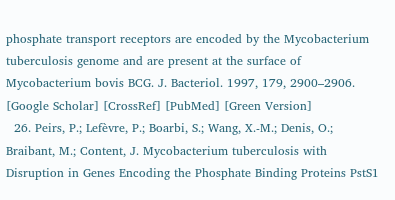phosphate transport receptors are encoded by the Mycobacterium tuberculosis genome and are present at the surface of Mycobacterium bovis BCG. J. Bacteriol. 1997, 179, 2900–2906. [Google Scholar] [CrossRef] [PubMed] [Green Version]
  26. Peirs, P.; Lefèvre, P.; Boarbi, S.; Wang, X.-M.; Denis, O.; Braibant, M.; Content, J. Mycobacterium tuberculosis with Disruption in Genes Encoding the Phosphate Binding Proteins PstS1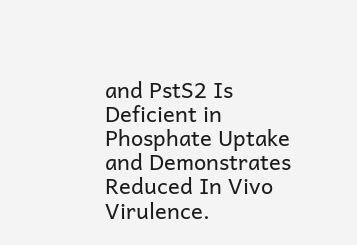and PstS2 Is Deficient in Phosphate Uptake and Demonstrates Reduced In Vivo Virulence.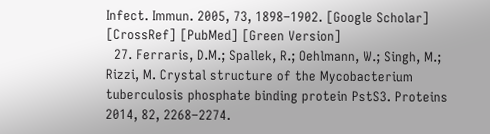Infect. Immun. 2005, 73, 1898–1902. [Google Scholar] [CrossRef] [PubMed] [Green Version]
  27. Ferraris, D.M.; Spallek, R.; Oehlmann, W.; Singh, M.; Rizzi, M. Crystal structure of the Mycobacterium tuberculosis phosphate binding protein PstS3. Proteins 2014, 82, 2268–2274.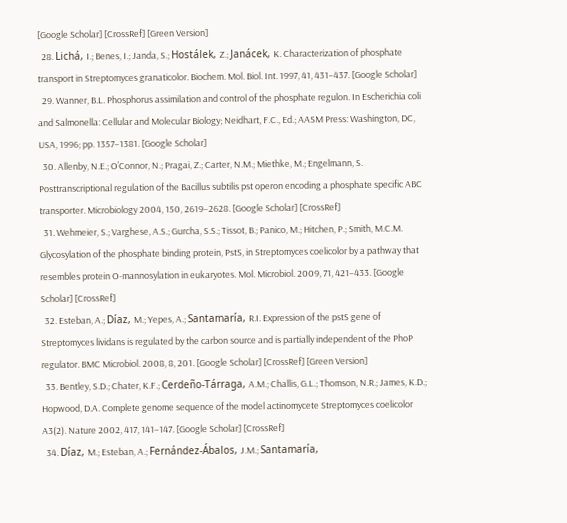[Google Scholar] [CrossRef] [Green Version]
  28. Lichá, I.; Benes, I.; Janda, S.; Hostálek, Z.; Janácek, K. Characterization of phosphate transport in Streptomyces granaticolor. Biochem. Mol. Biol. Int. 1997, 41, 431–437. [Google Scholar]
  29. Wanner, B.L. Phosphorus assimilation and control of the phosphate regulon. In Escherichia coli and Salmonella: Cellular and Molecular Biology; Neidhart, F.C., Ed.; AASM Press: Washington, DC, USA, 1996; pp. 1357–1381. [Google Scholar]
  30. Allenby, N.E.; O’Connor, N.; Pragai, Z.; Carter, N.M.; Miethke, M.; Engelmann, S. Posttranscriptional regulation of the Bacillus subtilis pst operon encoding a phosphate specific ABC transporter. Microbiology 2004, 150, 2619–2628. [Google Scholar] [CrossRef]
  31. Wehmeier, S.; Varghese, A.S.; Gurcha, S.S.; Tissot, B.; Panico, M.; Hitchen, P.; Smith, M.C.M. Glycosylation of the phosphate binding protein, PstS, in Streptomyces coelicolor by a pathway that resembles protein O-mannosylation in eukaryotes. Mol. Microbiol. 2009, 71, 421–433. [Google Scholar] [CrossRef]
  32. Esteban, A.; Díaz, M.; Yepes, A.; Santamaría, R.I. Expression of the pstS gene of Streptomyces lividans is regulated by the carbon source and is partially independent of the PhoP regulator. BMC Microbiol. 2008, 8, 201. [Google Scholar] [CrossRef] [Green Version]
  33. Bentley, S.D.; Chater, K.F.; Cerdeño-Tárraga, A.M.; Challis, G.L.; Thomson, N.R.; James, K.D.; Hopwood, D.A. Complete genome sequence of the model actinomycete Streptomyces coelicolor A3(2). Nature 2002, 417, 141–147. [Google Scholar] [CrossRef]
  34. Díaz, M.; Esteban, A.; Fernández-Ábalos, J.M.; Santamaría,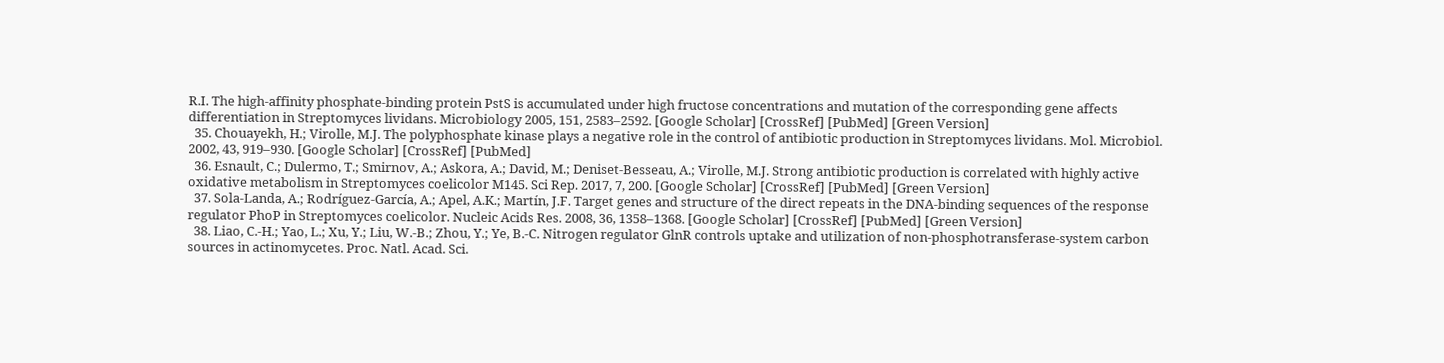R.I. The high-affinity phosphate-binding protein PstS is accumulated under high fructose concentrations and mutation of the corresponding gene affects differentiation in Streptomyces lividans. Microbiology 2005, 151, 2583–2592. [Google Scholar] [CrossRef] [PubMed] [Green Version]
  35. Chouayekh, H.; Virolle, M.J. The polyphosphate kinase plays a negative role in the control of antibiotic production in Streptomyces lividans. Mol. Microbiol. 2002, 43, 919–930. [Google Scholar] [CrossRef] [PubMed]
  36. Esnault, C.; Dulermo, T.; Smirnov, A.; Askora, A.; David, M.; Deniset-Besseau, A.; Virolle, M.J. Strong antibiotic production is correlated with highly active oxidative metabolism in Streptomyces coelicolor M145. Sci Rep. 2017, 7, 200. [Google Scholar] [CrossRef] [PubMed] [Green Version]
  37. Sola-Landa, A.; Rodríguez-García, A.; Apel, A.K.; Martín, J.F. Target genes and structure of the direct repeats in the DNA-binding sequences of the response regulator PhoP in Streptomyces coelicolor. Nucleic Acids Res. 2008, 36, 1358–1368. [Google Scholar] [CrossRef] [PubMed] [Green Version]
  38. Liao, C.-H.; Yao, L.; Xu, Y.; Liu, W.-B.; Zhou, Y.; Ye, B.-C. Nitrogen regulator GlnR controls uptake and utilization of non-phosphotransferase-system carbon sources in actinomycetes. Proc. Natl. Acad. Sci.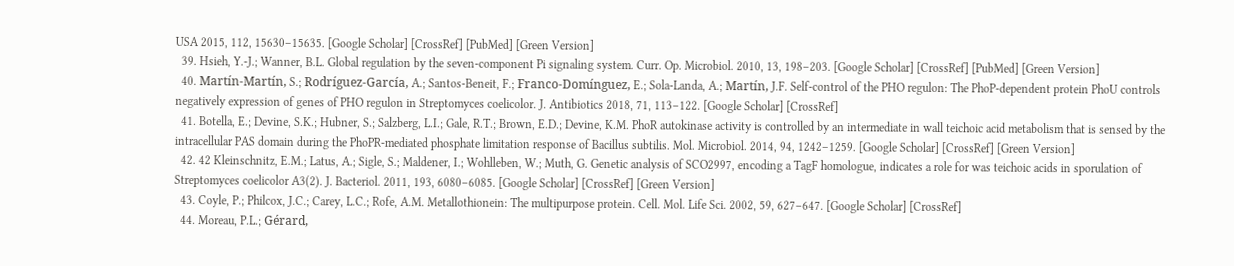USA 2015, 112, 15630–15635. [Google Scholar] [CrossRef] [PubMed] [Green Version]
  39. Hsieh, Y.-J.; Wanner, B.L. Global regulation by the seven-component Pi signaling system. Curr. Op. Microbiol. 2010, 13, 198–203. [Google Scholar] [CrossRef] [PubMed] [Green Version]
  40. Martín-Martín, S.; Rodríguez-García, A.; Santos-Beneit, F.; Franco-Domínguez, E.; Sola-Landa, A.; Martín, J.F. Self-control of the PHO regulon: The PhoP-dependent protein PhoU controls negatively expression of genes of PHO regulon in Streptomyces coelicolor. J. Antibiotics 2018, 71, 113–122. [Google Scholar] [CrossRef]
  41. Botella, E.; Devine, S.K.; Hubner, S.; Salzberg, L.I.; Gale, R.T.; Brown, E.D.; Devine, K.M. PhoR autokinase activity is controlled by an intermediate in wall teichoic acid metabolism that is sensed by the intracellular PAS domain during the PhoPR-mediated phosphate limitation response of Bacillus subtilis. Mol. Microbiol. 2014, 94, 1242–1259. [Google Scholar] [CrossRef] [Green Version]
  42. 42 Kleinschnitz, E.M.; Latus, A.; Sigle, S.; Maldener, I.; Wohlleben, W.; Muth, G. Genetic analysis of SCO2997, encoding a TagF homologue, indicates a role for was teichoic acids in sporulation of Streptomyces coelicolor A3(2). J. Bacteriol. 2011, 193, 6080–6085. [Google Scholar] [CrossRef] [Green Version]
  43. Coyle, P.; Philcox, J.C.; Carey, L.C.; Rofe, A.M. Metallothionein: The multipurpose protein. Cell. Mol. Life Sci. 2002, 59, 627–647. [Google Scholar] [CrossRef]
  44. Moreau, P.L.; Gérard,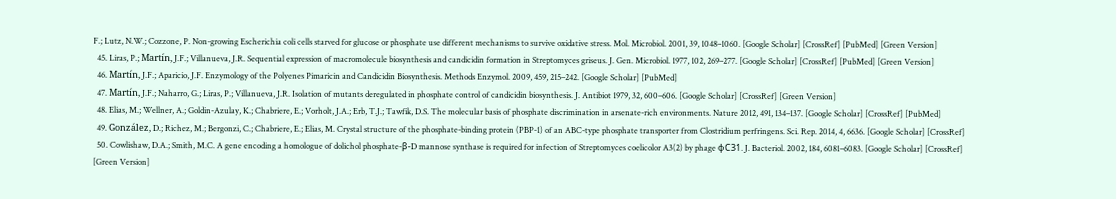F.; Lutz, N.W.; Cozzone, P. Non-growing Escherichia coli cells starved for glucose or phosphate use different mechanisms to survive oxidative stress. Mol. Microbiol. 2001, 39, 1048–1060. [Google Scholar] [CrossRef] [PubMed] [Green Version]
  45. Liras, P.; Martín, J.F.; Villanueva, J.R. Sequential expression of macromolecule biosynthesis and candicidin formation in Streptomyces griseus. J. Gen. Microbiol. 1977, 102, 269–277. [Google Scholar] [CrossRef] [PubMed] [Green Version]
  46. Martín, J.F.; Aparicio, J.F. Enzymology of the Polyenes Pimaricin and Candicidin Biosynthesis. Methods Enzymol. 2009, 459, 215–242. [Google Scholar] [PubMed]
  47. Martín, J.F.; Naharro, G.; Liras, P.; Villanueva, J.R. Isolation of mutants deregulated in phosphate control of candicidin biosynthesis. J. Antibiot 1979, 32, 600–606. [Google Scholar] [CrossRef] [Green Version]
  48. Elias, M.; Wellner, A.; Goldin-Azulay, K.; Chabriere, E.; Vorholt, J.A.; Erb, T.J.; Tawfik, D.S. The molecular basis of phosphate discrimination in arsenate-rich environments. Nature 2012, 491, 134–137. [Google Scholar] [CrossRef] [PubMed]
  49. González, D.; Richez, M.; Bergonzi, C.; Chabriere, E.; Elias, M. Crystal structure of the phosphate-binding protein (PBP-1) of an ABC-type phosphate transporter from Clostridium perfringens. Sci. Rep. 2014, 4, 6636. [Google Scholar] [CrossRef]
  50. Cowlishaw, D.A.; Smith, M.C. A gene encoding a homologue of dolichol phosphate-β-D mannose synthase is required for infection of Streptomyces coelicolor A3(2) by phage φC31. J. Bacteriol. 2002, 184, 6081–6083. [Google Scholar] [CrossRef] [Green Version]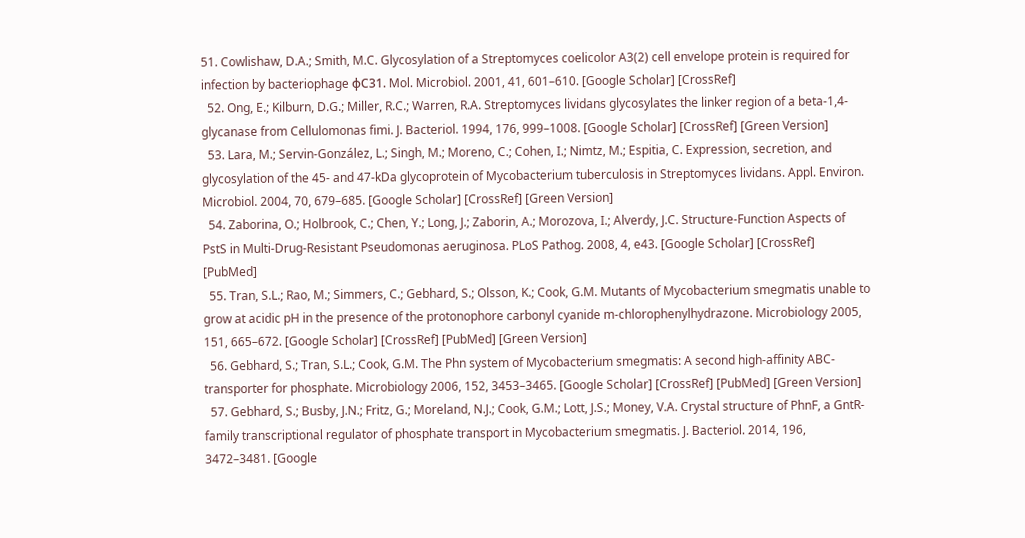51. Cowlishaw, D.A.; Smith, M.C. Glycosylation of a Streptomyces coelicolor A3(2) cell envelope protein is required for infection by bacteriophage φC31. Mol. Microbiol. 2001, 41, 601–610. [Google Scholar] [CrossRef]
  52. Ong, E.; Kilburn, D.G.; Miller, R.C.; Warren, R.A. Streptomyces lividans glycosylates the linker region of a beta-1,4-glycanase from Cellulomonas fimi. J. Bacteriol. 1994, 176, 999–1008. [Google Scholar] [CrossRef] [Green Version]
  53. Lara, M.; Servin-González, L.; Singh, M.; Moreno, C.; Cohen, I.; Nimtz, M.; Espitia, C. Expression, secretion, and glycosylation of the 45- and 47-kDa glycoprotein of Mycobacterium tuberculosis in Streptomyces lividans. Appl. Environ. Microbiol. 2004, 70, 679–685. [Google Scholar] [CrossRef] [Green Version]
  54. Zaborina, O.; Holbrook, C.; Chen, Y.; Long, J.; Zaborin, A.; Morozova, I.; Alverdy, J.C. Structure-Function Aspects of PstS in Multi-Drug-Resistant Pseudomonas aeruginosa. PLoS Pathog. 2008, 4, e43. [Google Scholar] [CrossRef] [PubMed]
  55. Tran, S.L.; Rao, M.; Simmers, C.; Gebhard, S.; Olsson, K.; Cook, G.M. Mutants of Mycobacterium smegmatis unable to grow at acidic pH in the presence of the protonophore carbonyl cyanide m-chlorophenylhydrazone. Microbiology 2005, 151, 665–672. [Google Scholar] [CrossRef] [PubMed] [Green Version]
  56. Gebhard, S.; Tran, S.L.; Cook, G.M. The Phn system of Mycobacterium smegmatis: A second high-affinity ABC-transporter for phosphate. Microbiology 2006, 152, 3453–3465. [Google Scholar] [CrossRef] [PubMed] [Green Version]
  57. Gebhard, S.; Busby, J.N.; Fritz, G.; Moreland, N.J.; Cook, G.M.; Lott, J.S.; Money, V.A. Crystal structure of PhnF, a GntR-family transcriptional regulator of phosphate transport in Mycobacterium smegmatis. J. Bacteriol. 2014, 196, 3472–3481. [Google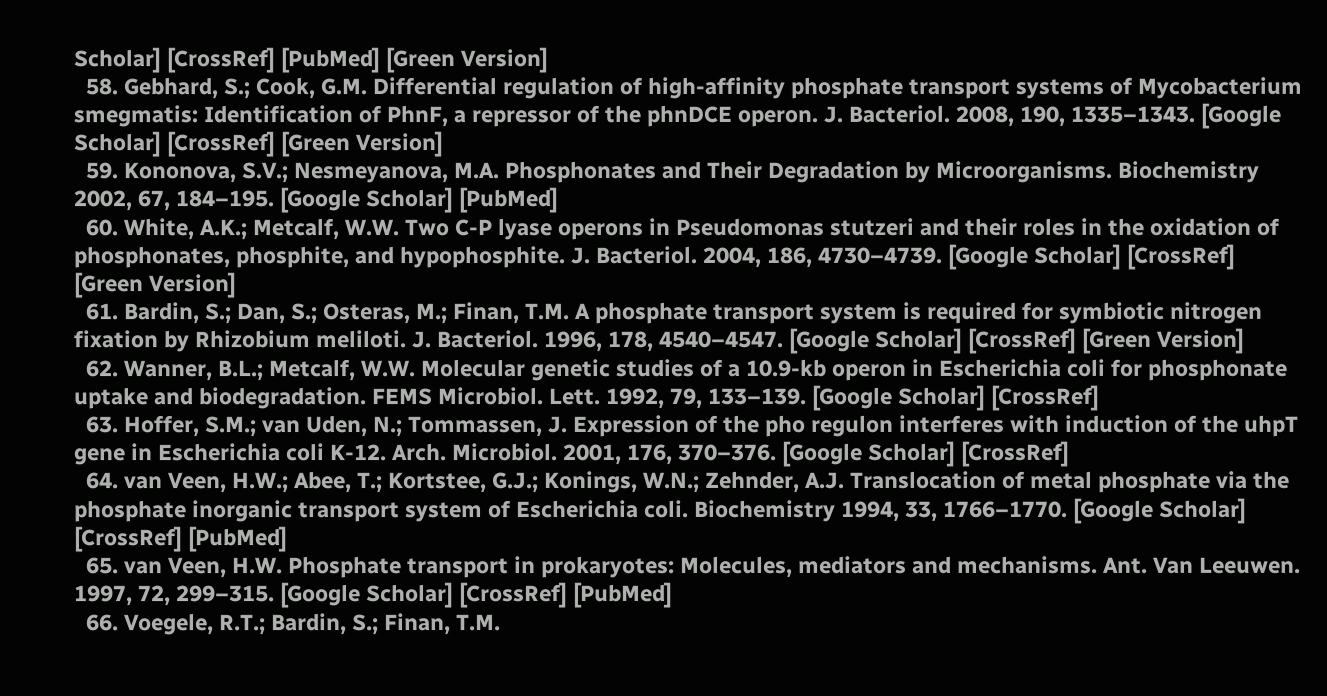Scholar] [CrossRef] [PubMed] [Green Version]
  58. Gebhard, S.; Cook, G.M. Differential regulation of high-affinity phosphate transport systems of Mycobacterium smegmatis: Identification of PhnF, a repressor of the phnDCE operon. J. Bacteriol. 2008, 190, 1335–1343. [Google Scholar] [CrossRef] [Green Version]
  59. Kononova, S.V.; Nesmeyanova, M.A. Phosphonates and Their Degradation by Microorganisms. Biochemistry 2002, 67, 184–195. [Google Scholar] [PubMed]
  60. White, A.K.; Metcalf, W.W. Two C-P lyase operons in Pseudomonas stutzeri and their roles in the oxidation of phosphonates, phosphite, and hypophosphite. J. Bacteriol. 2004, 186, 4730–4739. [Google Scholar] [CrossRef] [Green Version]
  61. Bardin, S.; Dan, S.; Osteras, M.; Finan, T.M. A phosphate transport system is required for symbiotic nitrogen fixation by Rhizobium meliloti. J. Bacteriol. 1996, 178, 4540–4547. [Google Scholar] [CrossRef] [Green Version]
  62. Wanner, B.L.; Metcalf, W.W. Molecular genetic studies of a 10.9-kb operon in Escherichia coli for phosphonate uptake and biodegradation. FEMS Microbiol. Lett. 1992, 79, 133–139. [Google Scholar] [CrossRef]
  63. Hoffer, S.M.; van Uden, N.; Tommassen, J. Expression of the pho regulon interferes with induction of the uhpT gene in Escherichia coli K-12. Arch. Microbiol. 2001, 176, 370–376. [Google Scholar] [CrossRef]
  64. van Veen, H.W.; Abee, T.; Kortstee, G.J.; Konings, W.N.; Zehnder, A.J. Translocation of metal phosphate via the phosphate inorganic transport system of Escherichia coli. Biochemistry 1994, 33, 1766–1770. [Google Scholar] [CrossRef] [PubMed]
  65. van Veen, H.W. Phosphate transport in prokaryotes: Molecules, mediators and mechanisms. Ant. Van Leeuwen. 1997, 72, 299–315. [Google Scholar] [CrossRef] [PubMed]
  66. Voegele, R.T.; Bardin, S.; Finan, T.M.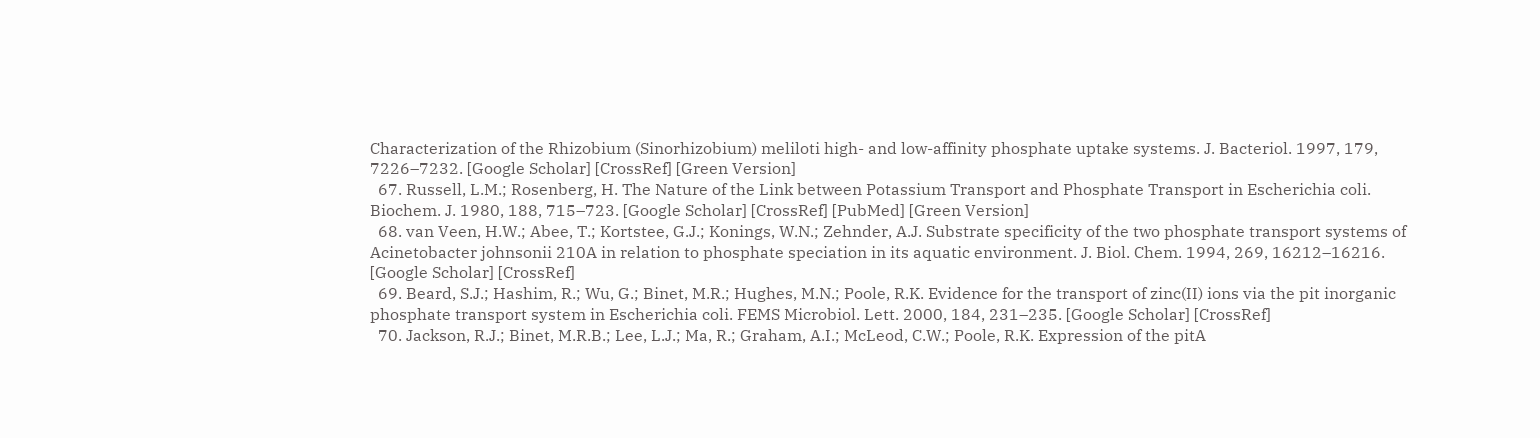Characterization of the Rhizobium (Sinorhizobium) meliloti high- and low-affinity phosphate uptake systems. J. Bacteriol. 1997, 179, 7226–7232. [Google Scholar] [CrossRef] [Green Version]
  67. Russell, L.M.; Rosenberg, H. The Nature of the Link between Potassium Transport and Phosphate Transport in Escherichia coli. Biochem. J. 1980, 188, 715–723. [Google Scholar] [CrossRef] [PubMed] [Green Version]
  68. van Veen, H.W.; Abee, T.; Kortstee, G.J.; Konings, W.N.; Zehnder, A.J. Substrate specificity of the two phosphate transport systems of Acinetobacter johnsonii 210A in relation to phosphate speciation in its aquatic environment. J. Biol. Chem. 1994, 269, 16212–16216. [Google Scholar] [CrossRef]
  69. Beard, S.J.; Hashim, R.; Wu, G.; Binet, M.R.; Hughes, M.N.; Poole, R.K. Evidence for the transport of zinc(II) ions via the pit inorganic phosphate transport system in Escherichia coli. FEMS Microbiol. Lett. 2000, 184, 231–235. [Google Scholar] [CrossRef]
  70. Jackson, R.J.; Binet, M.R.B.; Lee, L.J.; Ma, R.; Graham, A.I.; McLeod, C.W.; Poole, R.K. Expression of the pitA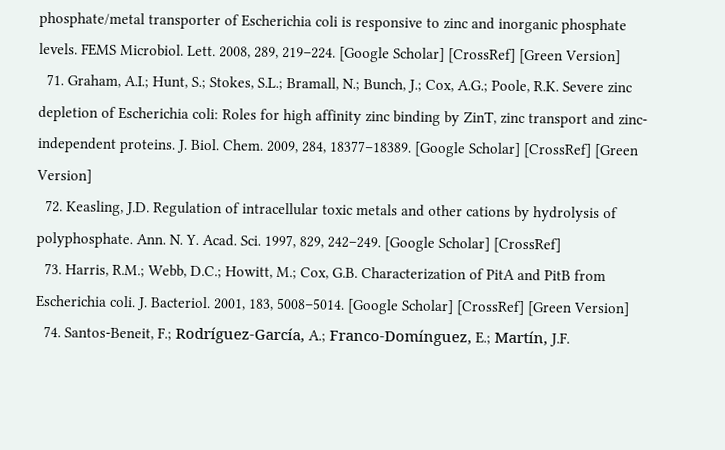phosphate/metal transporter of Escherichia coli is responsive to zinc and inorganic phosphate levels. FEMS Microbiol. Lett. 2008, 289, 219–224. [Google Scholar] [CrossRef] [Green Version]
  71. Graham, A.I.; Hunt, S.; Stokes, S.L.; Bramall, N.; Bunch, J.; Cox, A.G.; Poole, R.K. Severe zinc depletion of Escherichia coli: Roles for high affinity zinc binding by ZinT, zinc transport and zinc-independent proteins. J. Biol. Chem. 2009, 284, 18377–18389. [Google Scholar] [CrossRef] [Green Version]
  72. Keasling, J.D. Regulation of intracellular toxic metals and other cations by hydrolysis of polyphosphate. Ann. N. Y. Acad. Sci. 1997, 829, 242–249. [Google Scholar] [CrossRef]
  73. Harris, R.M.; Webb, D.C.; Howitt, M.; Cox, G.B. Characterization of PitA and PitB from Escherichia coli. J. Bacteriol. 2001, 183, 5008–5014. [Google Scholar] [CrossRef] [Green Version]
  74. Santos-Beneit, F.; Rodríguez-García, A.; Franco-Domínguez, E.; Martín, J.F.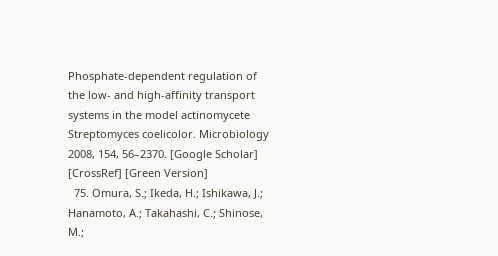Phosphate-dependent regulation of the low- and high-affinity transport systems in the model actinomycete Streptomyces coelicolor. Microbiology 2008, 154, 56–2370. [Google Scholar] [CrossRef] [Green Version]
  75. Omura, S.; Ikeda, H.; Ishikawa, J.; Hanamoto, A.; Takahashi, C.; Shinose, M.;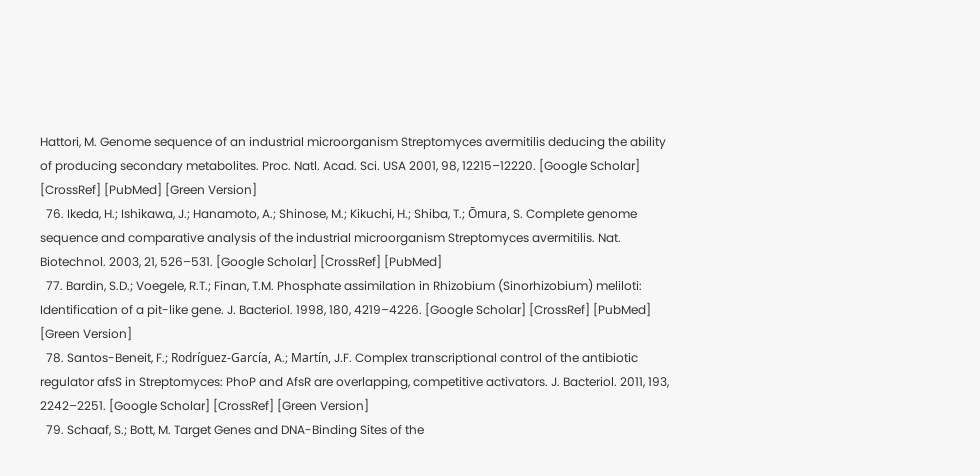Hattori, M. Genome sequence of an industrial microorganism Streptomyces avermitilis deducing the ability of producing secondary metabolites. Proc. Natl. Acad. Sci. USA 2001, 98, 12215–12220. [Google Scholar] [CrossRef] [PubMed] [Green Version]
  76. Ikeda, H.; Ishikawa, J.; Hanamoto, A.; Shinose, M.; Kikuchi, H.; Shiba, T.; Ōmura, S. Complete genome sequence and comparative analysis of the industrial microorganism Streptomyces avermitilis. Nat. Biotechnol. 2003, 21, 526–531. [Google Scholar] [CrossRef] [PubMed]
  77. Bardin, S.D.; Voegele, R.T.; Finan, T.M. Phosphate assimilation in Rhizobium (Sinorhizobium) meliloti: Identification of a pit-like gene. J. Bacteriol. 1998, 180, 4219–4226. [Google Scholar] [CrossRef] [PubMed] [Green Version]
  78. Santos-Beneit, F.; Rodríguez-García, A.; Martín, J.F. Complex transcriptional control of the antibiotic regulator afsS in Streptomyces: PhoP and AfsR are overlapping, competitive activators. J. Bacteriol. 2011, 193, 2242–2251. [Google Scholar] [CrossRef] [Green Version]
  79. Schaaf, S.; Bott, M. Target Genes and DNA-Binding Sites of the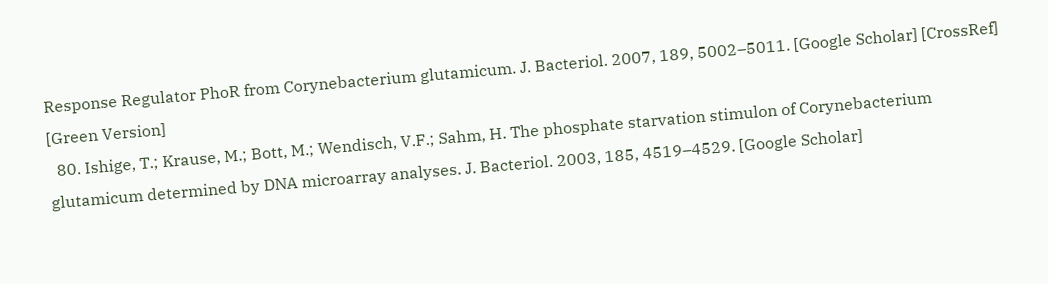Response Regulator PhoR from Corynebacterium glutamicum. J. Bacteriol. 2007, 189, 5002–5011. [Google Scholar] [CrossRef] [Green Version]
  80. Ishige, T.; Krause, M.; Bott, M.; Wendisch, V.F.; Sahm, H. The phosphate starvation stimulon of Corynebacterium glutamicum determined by DNA microarray analyses. J. Bacteriol. 2003, 185, 4519–4529. [Google Scholar]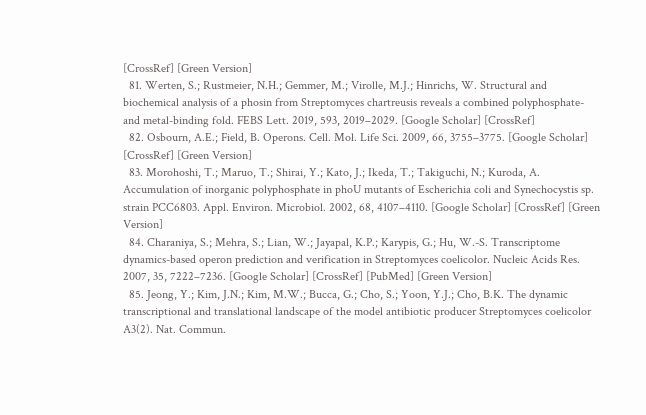[CrossRef] [Green Version]
  81. Werten, S.; Rustmeier, N.H.; Gemmer, M.; Virolle, M.J.; Hinrichs, W. Structural and biochemical analysis of a phosin from Streptomyces chartreusis reveals a combined polyphosphate- and metal-binding fold. FEBS Lett. 2019, 593, 2019–2029. [Google Scholar] [CrossRef]
  82. Osbourn, A.E.; Field, B. Operons. Cell. Mol. Life Sci. 2009, 66, 3755–3775. [Google Scholar] [CrossRef] [Green Version]
  83. Morohoshi, T.; Maruo, T.; Shirai, Y.; Kato, J.; Ikeda, T.; Takiguchi, N.; Kuroda, A. Accumulation of inorganic polyphosphate in phoU mutants of Escherichia coli and Synechocystis sp. strain PCC6803. Appl. Environ. Microbiol. 2002, 68, 4107–4110. [Google Scholar] [CrossRef] [Green Version]
  84. Charaniya, S.; Mehra, S.; Lian, W.; Jayapal, K.P.; Karypis, G.; Hu, W.-S. Transcriptome dynamics-based operon prediction and verification in Streptomyces coelicolor. Nucleic Acids Res. 2007, 35, 7222–7236. [Google Scholar] [CrossRef] [PubMed] [Green Version]
  85. Jeong, Y.; Kim, J.N.; Kim, M.W.; Bucca, G.; Cho, S.; Yoon, Y.J.; Cho, B.K. The dynamic transcriptional and translational landscape of the model antibiotic producer Streptomyces coelicolor A3(2). Nat. Commun.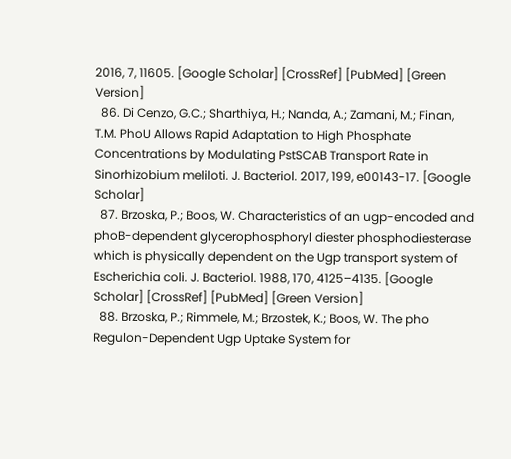2016, 7, 11605. [Google Scholar] [CrossRef] [PubMed] [Green Version]
  86. Di Cenzo, G.C.; Sharthiya, H.; Nanda, A.; Zamani, M.; Finan, T.M. PhoU Allows Rapid Adaptation to High Phosphate Concentrations by Modulating PstSCAB Transport Rate in Sinorhizobium meliloti. J. Bacteriol. 2017, 199, e00143-17. [Google Scholar]
  87. Brzoska, P.; Boos, W. Characteristics of an ugp-encoded and phoB-dependent glycerophosphoryl diester phosphodiesterase which is physically dependent on the Ugp transport system of Escherichia coli. J. Bacteriol. 1988, 170, 4125–4135. [Google Scholar] [CrossRef] [PubMed] [Green Version]
  88. Brzoska, P.; Rimmele, M.; Brzostek, K.; Boos, W. The pho Regulon-Dependent Ugp Uptake System for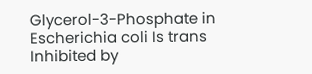Glycerol-3-Phosphate in Escherichia coli Is trans Inhibited by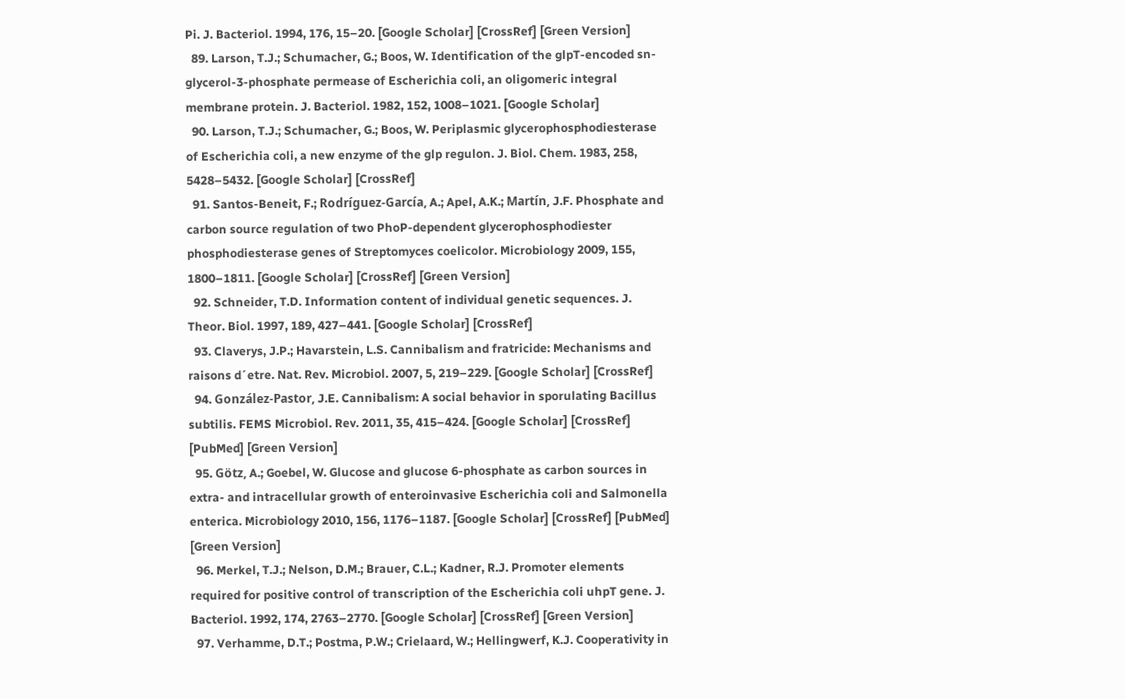Pi. J. Bacteriol. 1994, 176, 15–20. [Google Scholar] [CrossRef] [Green Version]
  89. Larson, T.J.; Schumacher, G.; Boos, W. Identification of the glpT-encoded sn-glycerol-3-phosphate permease of Escherichia coli, an oligomeric integral membrane protein. J. Bacteriol. 1982, 152, 1008–1021. [Google Scholar]
  90. Larson, T.J.; Schumacher, G.; Boos, W. Periplasmic glycerophosphodiesterase of Escherichia coli, a new enzyme of the glp regulon. J. Biol. Chem. 1983, 258, 5428–5432. [Google Scholar] [CrossRef]
  91. Santos-Beneit, F.; Rodríguez-García, A.; Apel, A.K.; Martín, J.F. Phosphate and carbon source regulation of two PhoP-dependent glycerophosphodiester phosphodiesterase genes of Streptomyces coelicolor. Microbiology 2009, 155, 1800–1811. [Google Scholar] [CrossRef] [Green Version]
  92. Schneider, T.D. Information content of individual genetic sequences. J. Theor. Biol. 1997, 189, 427–441. [Google Scholar] [CrossRef]
  93. Claverys, J.P.; Havarstein, L.S. Cannibalism and fratricide: Mechanisms and raisons d´etre. Nat. Rev. Microbiol. 2007, 5, 219–229. [Google Scholar] [CrossRef]
  94. González-Pastor, J.E. Cannibalism: A social behavior in sporulating Bacillus subtilis. FEMS Microbiol. Rev. 2011, 35, 415–424. [Google Scholar] [CrossRef] [PubMed] [Green Version]
  95. Götz, A.; Goebel, W. Glucose and glucose 6-phosphate as carbon sources in extra- and intracellular growth of enteroinvasive Escherichia coli and Salmonella enterica. Microbiology 2010, 156, 1176–1187. [Google Scholar] [CrossRef] [PubMed] [Green Version]
  96. Merkel, T.J.; Nelson, D.M.; Brauer, C.L.; Kadner, R.J. Promoter elements required for positive control of transcription of the Escherichia coli uhpT gene. J. Bacteriol. 1992, 174, 2763–2770. [Google Scholar] [CrossRef] [Green Version]
  97. Verhamme, D.T.; Postma, P.W.; Crielaard, W.; Hellingwerf, K.J. Cooperativity in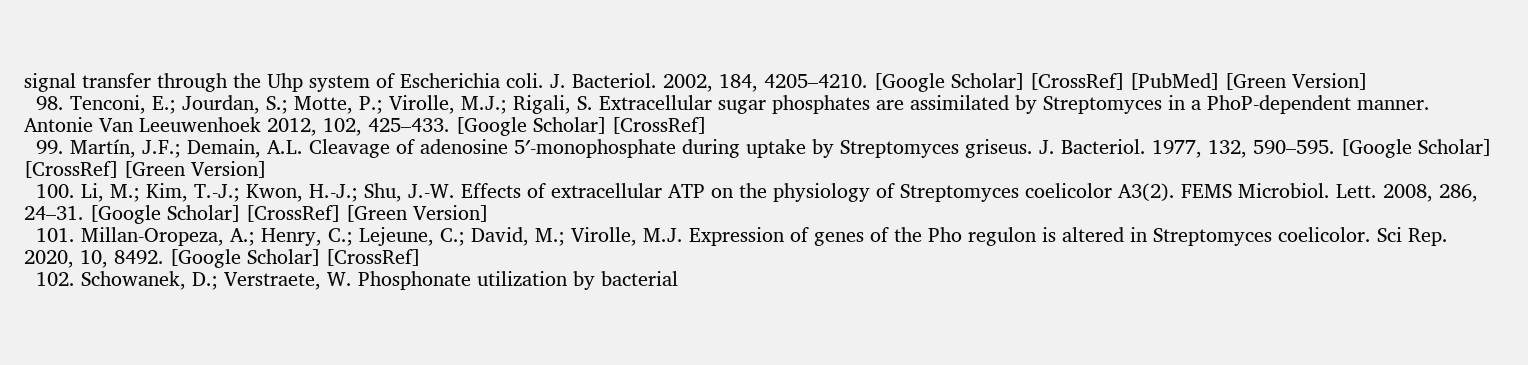signal transfer through the Uhp system of Escherichia coli. J. Bacteriol. 2002, 184, 4205–4210. [Google Scholar] [CrossRef] [PubMed] [Green Version]
  98. Tenconi, E.; Jourdan, S.; Motte, P.; Virolle, M.J.; Rigali, S. Extracellular sugar phosphates are assimilated by Streptomyces in a PhoP-dependent manner. Antonie Van Leeuwenhoek 2012, 102, 425–433. [Google Scholar] [CrossRef]
  99. Martín, J.F.; Demain, A.L. Cleavage of adenosine 5′-monophosphate during uptake by Streptomyces griseus. J. Bacteriol. 1977, 132, 590–595. [Google Scholar] [CrossRef] [Green Version]
  100. Li, M.; Kim, T.-J.; Kwon, H.-J.; Shu, J.-W. Effects of extracellular ATP on the physiology of Streptomyces coelicolor A3(2). FEMS Microbiol. Lett. 2008, 286, 24–31. [Google Scholar] [CrossRef] [Green Version]
  101. Millan-Oropeza, A.; Henry, C.; Lejeune, C.; David, M.; Virolle, M.J. Expression of genes of the Pho regulon is altered in Streptomyces coelicolor. Sci Rep. 2020, 10, 8492. [Google Scholar] [CrossRef]
  102. Schowanek, D.; Verstraete, W. Phosphonate utilization by bacterial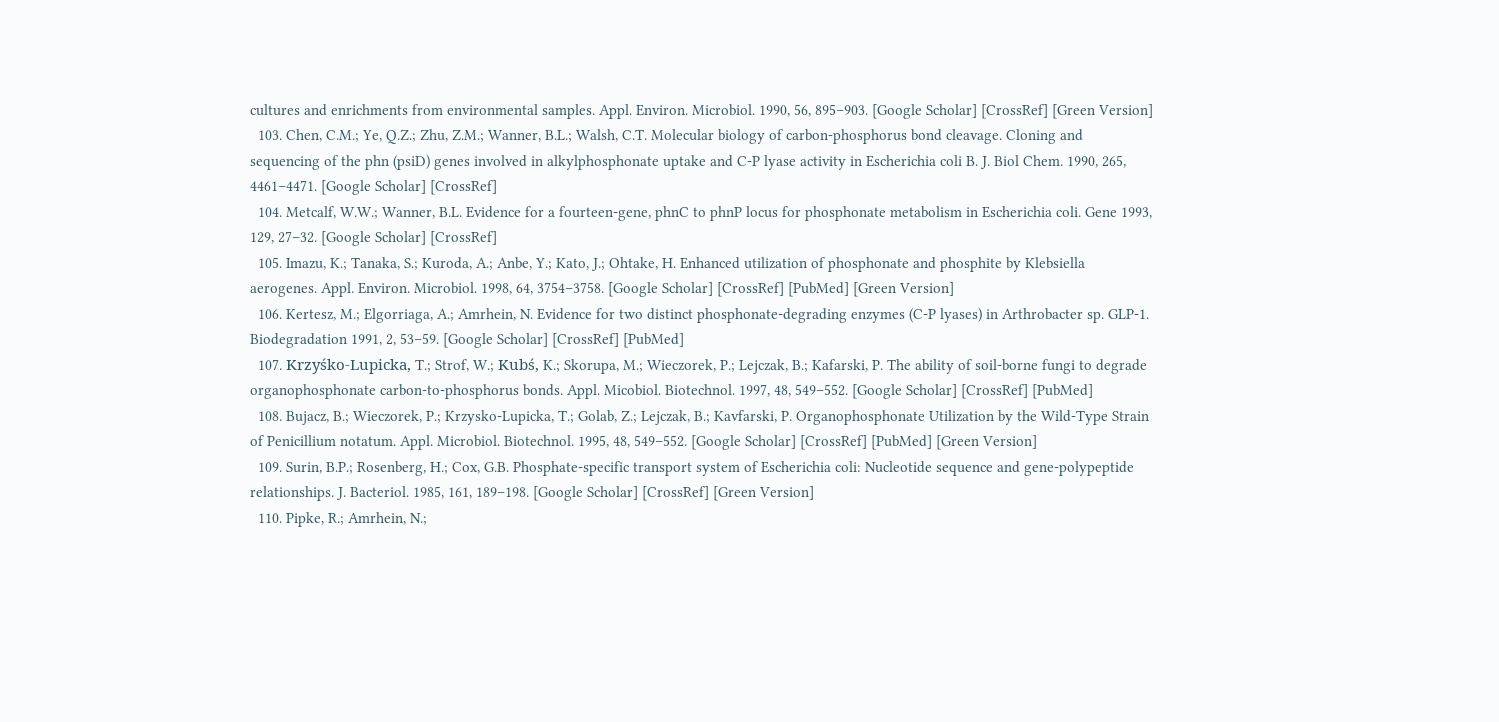cultures and enrichments from environmental samples. Appl. Environ. Microbiol. 1990, 56, 895–903. [Google Scholar] [CrossRef] [Green Version]
  103. Chen, C.M.; Ye, Q.Z.; Zhu, Z.M.; Wanner, B.L.; Walsh, C.T. Molecular biology of carbon-phosphorus bond cleavage. Cloning and sequencing of the phn (psiD) genes involved in alkylphosphonate uptake and C-P lyase activity in Escherichia coli B. J. Biol Chem. 1990, 265, 4461–4471. [Google Scholar] [CrossRef]
  104. Metcalf, W.W.; Wanner, B.L. Evidence for a fourteen-gene, phnC to phnP locus for phosphonate metabolism in Escherichia coli. Gene 1993, 129, 27–32. [Google Scholar] [CrossRef]
  105. Imazu, K.; Tanaka, S.; Kuroda, A.; Anbe, Y.; Kato, J.; Ohtake, H. Enhanced utilization of phosphonate and phosphite by Klebsiella aerogenes. Appl. Environ. Microbiol. 1998, 64, 3754–3758. [Google Scholar] [CrossRef] [PubMed] [Green Version]
  106. Kertesz, M.; Elgorriaga, A.; Amrhein, N. Evidence for two distinct phosphonate-degrading enzymes (C-P lyases) in Arthrobacter sp. GLP-1. Biodegradation 1991, 2, 53–59. [Google Scholar] [CrossRef] [PubMed]
  107. Krzyśko-Lupicka, T.; Strof, W.; Kubś, K.; Skorupa, M.; Wieczorek, P.; Lejczak, B.; Kafarski, P. The ability of soil-borne fungi to degrade organophosphonate carbon-to-phosphorus bonds. Appl. Micobiol. Biotechnol. 1997, 48, 549–552. [Google Scholar] [CrossRef] [PubMed]
  108. Bujacz, B.; Wieczorek, P.; Krzysko-Lupicka, T.; Golab, Z.; Lejczak, B.; Kavfarski, P. Organophosphonate Utilization by the Wild-Type Strain of Penicillium notatum. Appl. Microbiol. Biotechnol. 1995, 48, 549–552. [Google Scholar] [CrossRef] [PubMed] [Green Version]
  109. Surin, B.P.; Rosenberg, H.; Cox, G.B. Phosphate-specific transport system of Escherichia coli: Nucleotide sequence and gene-polypeptide relationships. J. Bacteriol. 1985, 161, 189–198. [Google Scholar] [CrossRef] [Green Version]
  110. Pipke, R.; Amrhein, N.;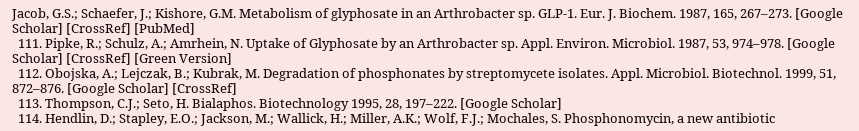Jacob, G.S.; Schaefer, J.; Kishore, G.M. Metabolism of glyphosate in an Arthrobacter sp. GLP-1. Eur. J. Biochem. 1987, 165, 267–273. [Google Scholar] [CrossRef] [PubMed]
  111. Pipke, R.; Schulz, A.; Amrhein, N. Uptake of Glyphosate by an Arthrobacter sp. Appl. Environ. Microbiol. 1987, 53, 974–978. [Google Scholar] [CrossRef] [Green Version]
  112. Obojska, A.; Lejczak, B.; Kubrak, M. Degradation of phosphonates by streptomycete isolates. Appl. Microbiol. Biotechnol. 1999, 51, 872–876. [Google Scholar] [CrossRef]
  113. Thompson, C.J.; Seto, H. Bialaphos. Biotechnology 1995, 28, 197–222. [Google Scholar]
  114. Hendlin, D.; Stapley, E.O.; Jackson, M.; Wallick, H.; Miller, A.K.; Wolf, F.J.; Mochales, S. Phosphonomycin, a new antibiotic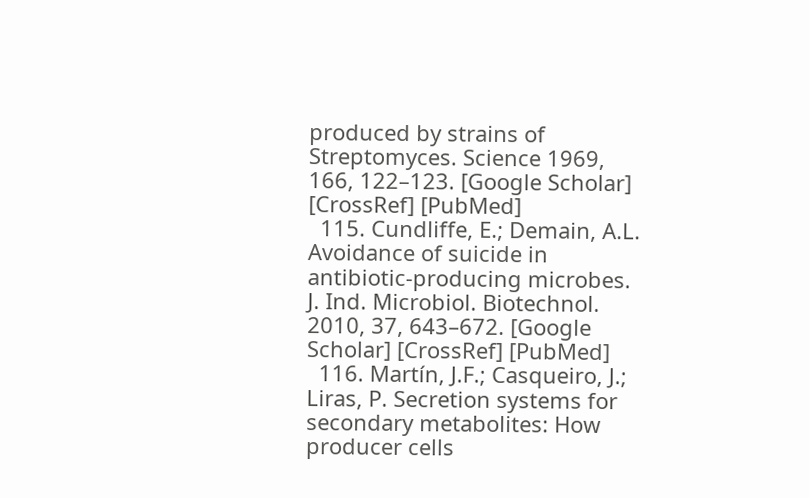produced by strains of Streptomyces. Science 1969, 166, 122–123. [Google Scholar] [CrossRef] [PubMed]
  115. Cundliffe, E.; Demain, A.L. Avoidance of suicide in antibiotic-producing microbes. J. Ind. Microbiol. Biotechnol. 2010, 37, 643–672. [Google Scholar] [CrossRef] [PubMed]
  116. Martín, J.F.; Casqueiro, J.; Liras, P. Secretion systems for secondary metabolites: How producer cells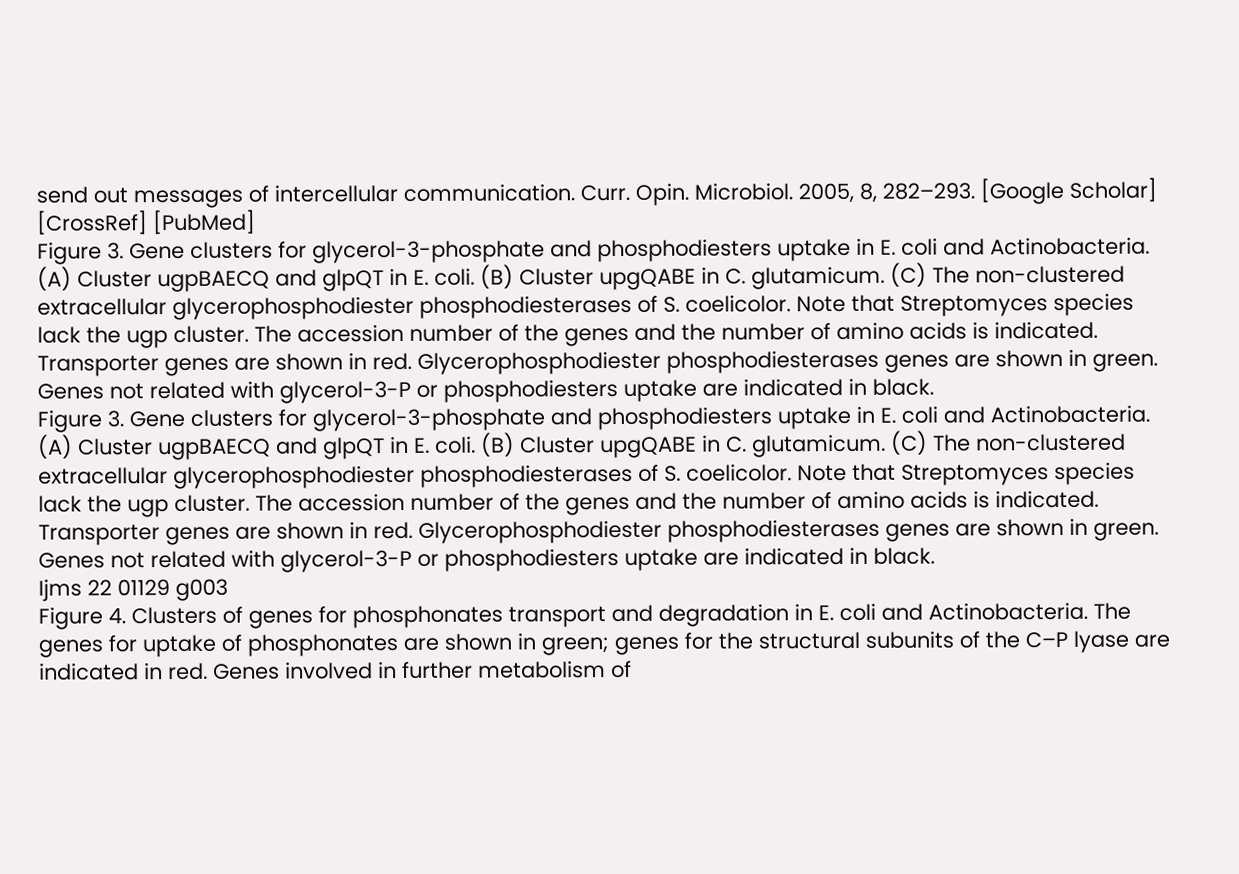send out messages of intercellular communication. Curr. Opin. Microbiol. 2005, 8, 282–293. [Google Scholar] [CrossRef] [PubMed]
Figure 3. Gene clusters for glycerol-3-phosphate and phosphodiesters uptake in E. coli and Actinobacteria. (A) Cluster ugpBAECQ and glpQT in E. coli. (B) Cluster upgQABE in C. glutamicum. (C) The non-clustered extracellular glycerophosphodiester phosphodiesterases of S. coelicolor. Note that Streptomyces species lack the ugp cluster. The accession number of the genes and the number of amino acids is indicated. Transporter genes are shown in red. Glycerophosphodiester phosphodiesterases genes are shown in green. Genes not related with glycerol-3-P or phosphodiesters uptake are indicated in black.
Figure 3. Gene clusters for glycerol-3-phosphate and phosphodiesters uptake in E. coli and Actinobacteria. (A) Cluster ugpBAECQ and glpQT in E. coli. (B) Cluster upgQABE in C. glutamicum. (C) The non-clustered extracellular glycerophosphodiester phosphodiesterases of S. coelicolor. Note that Streptomyces species lack the ugp cluster. The accession number of the genes and the number of amino acids is indicated. Transporter genes are shown in red. Glycerophosphodiester phosphodiesterases genes are shown in green. Genes not related with glycerol-3-P or phosphodiesters uptake are indicated in black.
Ijms 22 01129 g003
Figure 4. Clusters of genes for phosphonates transport and degradation in E. coli and Actinobacteria. The genes for uptake of phosphonates are shown in green; genes for the structural subunits of the C–P lyase are indicated in red. Genes involved in further metabolism of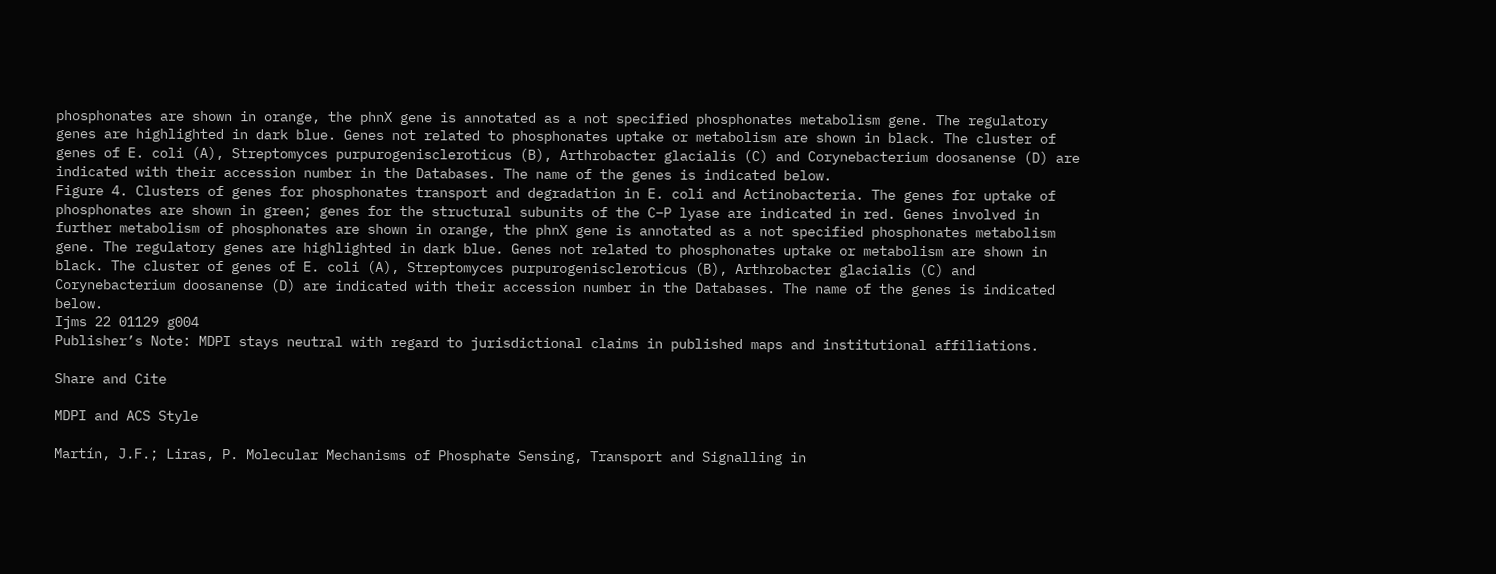phosphonates are shown in orange, the phnX gene is annotated as a not specified phosphonates metabolism gene. The regulatory genes are highlighted in dark blue. Genes not related to phosphonates uptake or metabolism are shown in black. The cluster of genes of E. coli (A), Streptomyces purpurogeniscleroticus (B), Arthrobacter glacialis (C) and Corynebacterium doosanense (D) are indicated with their accession number in the Databases. The name of the genes is indicated below.
Figure 4. Clusters of genes for phosphonates transport and degradation in E. coli and Actinobacteria. The genes for uptake of phosphonates are shown in green; genes for the structural subunits of the C–P lyase are indicated in red. Genes involved in further metabolism of phosphonates are shown in orange, the phnX gene is annotated as a not specified phosphonates metabolism gene. The regulatory genes are highlighted in dark blue. Genes not related to phosphonates uptake or metabolism are shown in black. The cluster of genes of E. coli (A), Streptomyces purpurogeniscleroticus (B), Arthrobacter glacialis (C) and Corynebacterium doosanense (D) are indicated with their accession number in the Databases. The name of the genes is indicated below.
Ijms 22 01129 g004
Publisher’s Note: MDPI stays neutral with regard to jurisdictional claims in published maps and institutional affiliations.

Share and Cite

MDPI and ACS Style

Martín, J.F.; Liras, P. Molecular Mechanisms of Phosphate Sensing, Transport and Signalling in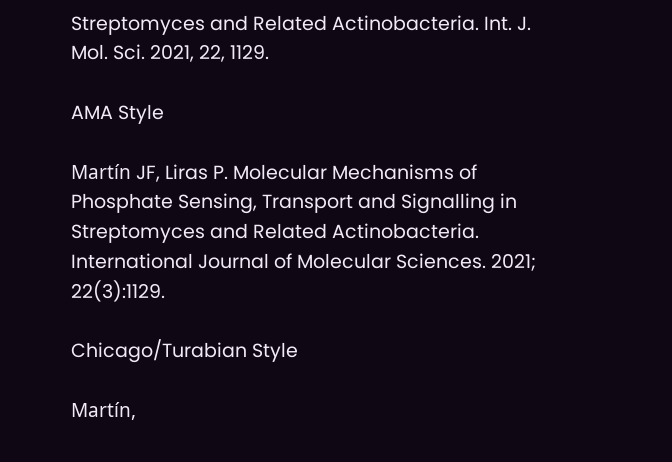Streptomyces and Related Actinobacteria. Int. J. Mol. Sci. 2021, 22, 1129.

AMA Style

Martín JF, Liras P. Molecular Mechanisms of Phosphate Sensing, Transport and Signalling in Streptomyces and Related Actinobacteria. International Journal of Molecular Sciences. 2021; 22(3):1129.

Chicago/Turabian Style

Martín,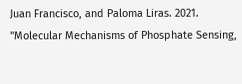Juan Francisco, and Paloma Liras. 2021. "Molecular Mechanisms of Phosphate Sensing,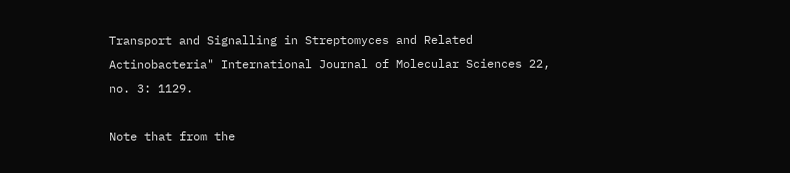Transport and Signalling in Streptomyces and Related Actinobacteria" International Journal of Molecular Sciences 22, no. 3: 1129.

Note that from the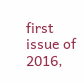first issue of 2016,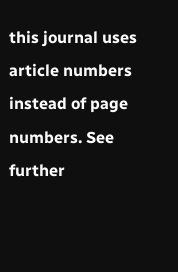this journal uses article numbers instead of page numbers. See further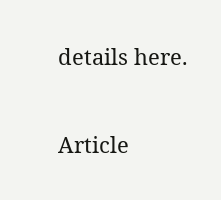details here.

Article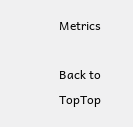Metrics

Back to TopTop